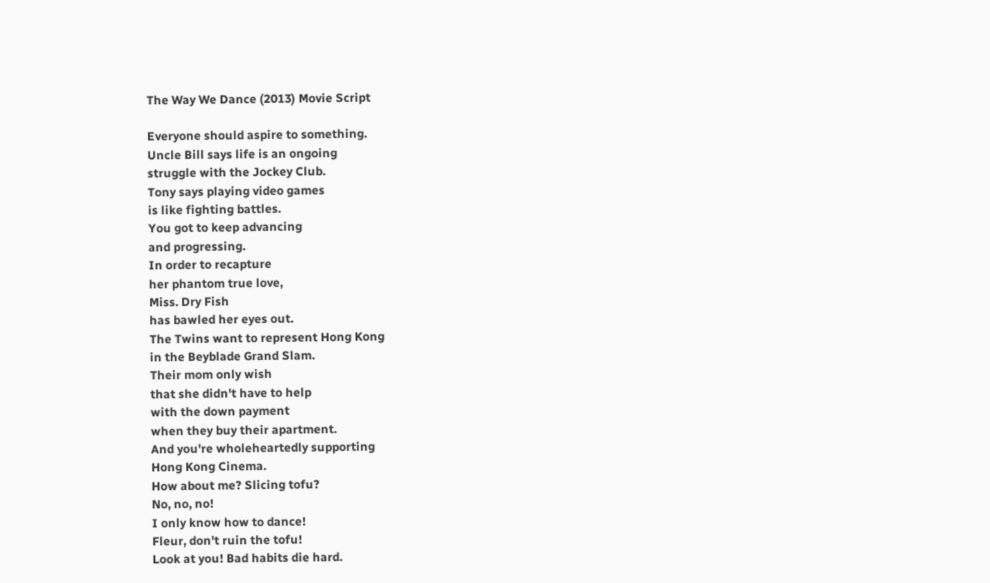The Way We Dance (2013) Movie Script

Everyone should aspire to something.
Uncle Bill says life is an ongoing
struggle with the Jockey Club.
Tony says playing video games
is like fighting battles.
You got to keep advancing
and progressing.
In order to recapture
her phantom true love,
Miss. Dry Fish
has bawled her eyes out.
The Twins want to represent Hong Kong
in the Beyblade Grand Slam.
Their mom only wish
that she didn't have to help
with the down payment
when they buy their apartment.
And you're wholeheartedly supporting
Hong Kong Cinema.
How about me? Slicing tofu?
No, no, no!
I only know how to dance!
Fleur, don't ruin the tofu!
Look at you! Bad habits die hard.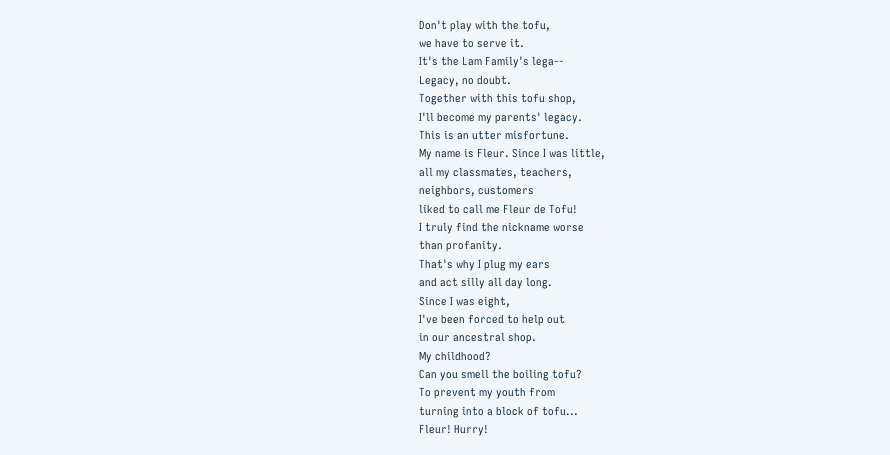Don't play with the tofu,
we have to serve it.
It's the Lam Family's lega--
Legacy, no doubt.
Together with this tofu shop,
I'll become my parents' legacy.
This is an utter misfortune.
My name is Fleur. Since I was little,
all my classmates, teachers,
neighbors, customers
liked to call me Fleur de Tofu!
I truly find the nickname worse
than profanity.
That's why I plug my ears
and act silly all day long.
Since I was eight,
I've been forced to help out
in our ancestral shop.
My childhood?
Can you smell the boiling tofu?
To prevent my youth from
turning into a block of tofu...
Fleur! Hurry!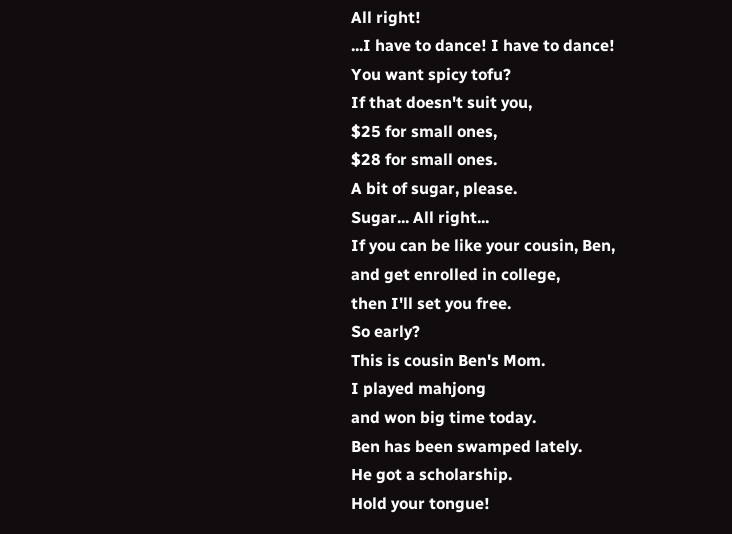All right!
...I have to dance! I have to dance!
You want spicy tofu?
If that doesn't suit you,
$25 for small ones,
$28 for small ones.
A bit of sugar, please.
Sugar... All right...
If you can be like your cousin, Ben,
and get enrolled in college,
then I'll set you free.
So early?
This is cousin Ben's Mom.
I played mahjong
and won big time today.
Ben has been swamped lately.
He got a scholarship.
Hold your tongue!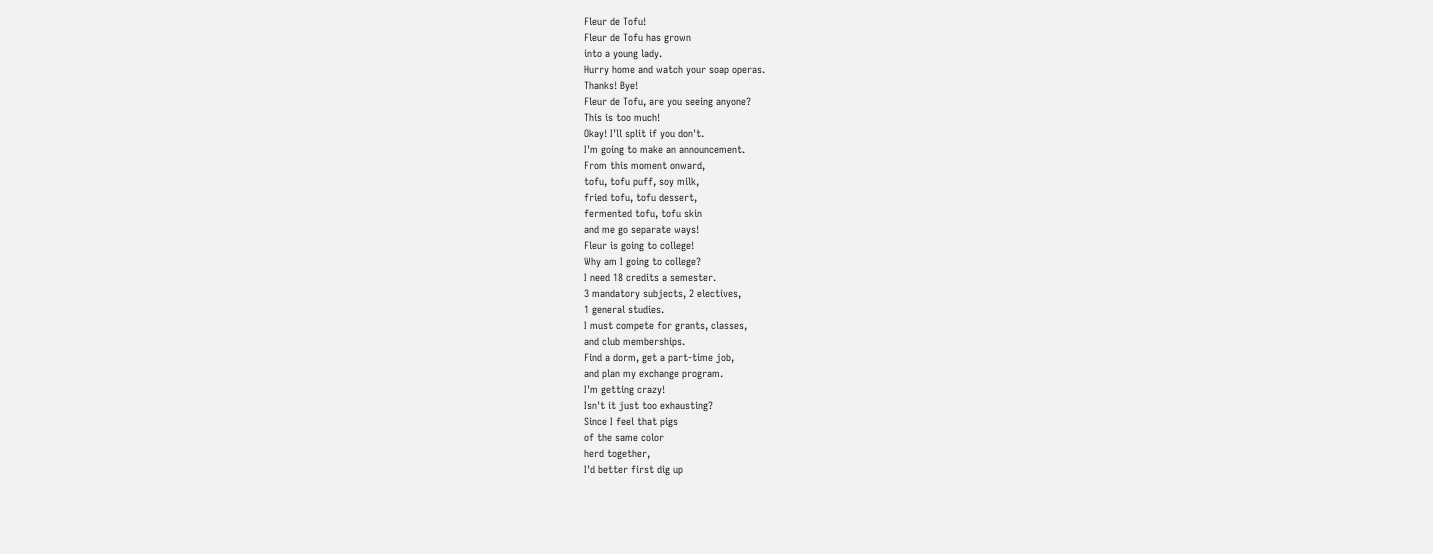Fleur de Tofu!
Fleur de Tofu has grown
into a young lady.
Hurry home and watch your soap operas.
Thanks! Bye!
Fleur de Tofu, are you seeing anyone?
This is too much!
Okay! I'll split if you don't.
I'm going to make an announcement.
From this moment onward,
tofu, tofu puff, soy milk,
fried tofu, tofu dessert,
fermented tofu, tofu skin
and me go separate ways!
Fleur is going to college!
Why am I going to college?
I need 18 credits a semester.
3 mandatory subjects, 2 electives,
1 general studies.
I must compete for grants, classes,
and club memberships.
Find a dorm, get a part-time job,
and plan my exchange program.
I'm getting crazy!
Isn't it just too exhausting?
Since I feel that pigs
of the same color
herd together,
I'd better first dig up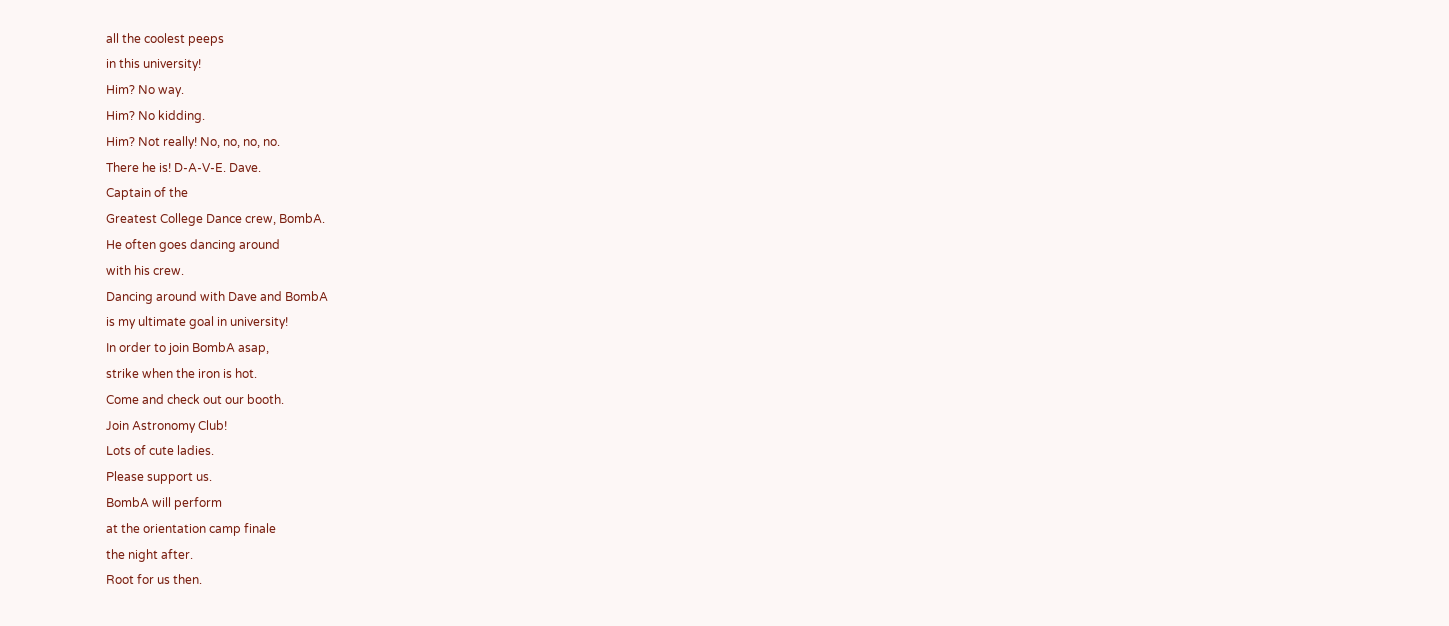all the coolest peeps
in this university!
Him? No way.
Him? No kidding.
Him? Not really! No, no, no, no.
There he is! D-A-V-E. Dave.
Captain of the
Greatest College Dance crew, BombA.
He often goes dancing around
with his crew.
Dancing around with Dave and BombA
is my ultimate goal in university!
In order to join BombA asap,
strike when the iron is hot.
Come and check out our booth.
Join Astronomy Club!
Lots of cute ladies.
Please support us.
BombA will perform
at the orientation camp finale
the night after.
Root for us then.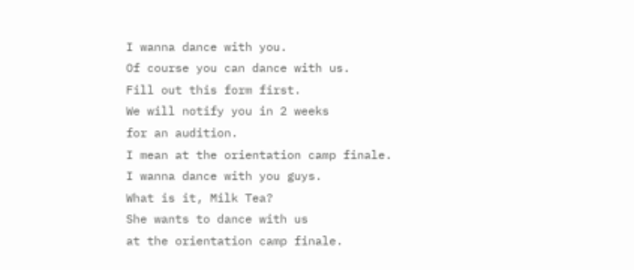I wanna dance with you.
Of course you can dance with us.
Fill out this form first.
We will notify you in 2 weeks
for an audition.
I mean at the orientation camp finale.
I wanna dance with you guys.
What is it, Milk Tea?
She wants to dance with us
at the orientation camp finale.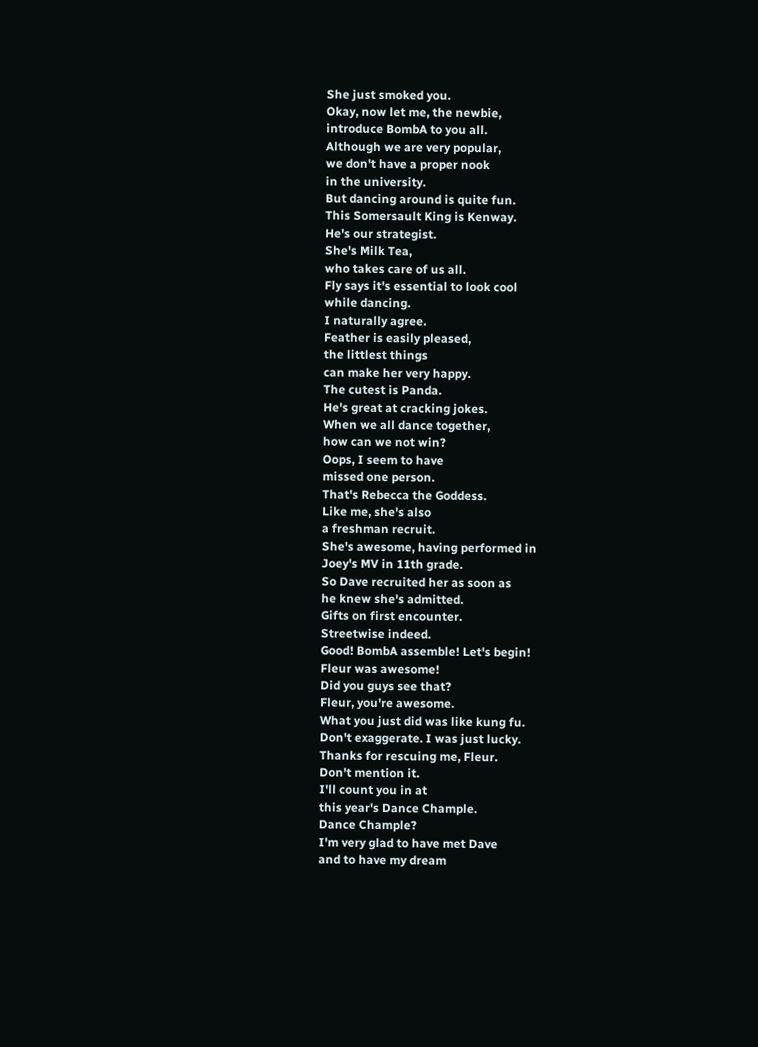She just smoked you.
Okay, now let me, the newbie,
introduce BombA to you all.
Although we are very popular,
we don't have a proper nook
in the university.
But dancing around is quite fun.
This Somersault King is Kenway.
He's our strategist.
She's Milk Tea,
who takes care of us all.
Fly says it's essential to look cool
while dancing.
I naturally agree.
Feather is easily pleased,
the littlest things
can make her very happy.
The cutest is Panda.
He's great at cracking jokes.
When we all dance together,
how can we not win?
Oops, I seem to have
missed one person.
That's Rebecca the Goddess.
Like me, she's also
a freshman recruit.
She's awesome, having performed in
Joey's MV in 11th grade.
So Dave recruited her as soon as
he knew she's admitted.
Gifts on first encounter.
Streetwise indeed.
Good! BombA assemble! Let's begin!
Fleur was awesome!
Did you guys see that?
Fleur, you're awesome.
What you just did was like kung fu.
Don't exaggerate. I was just lucky.
Thanks for rescuing me, Fleur.
Don't mention it.
I'll count you in at
this year's Dance Chample.
Dance Chample?
I'm very glad to have met Dave
and to have my dream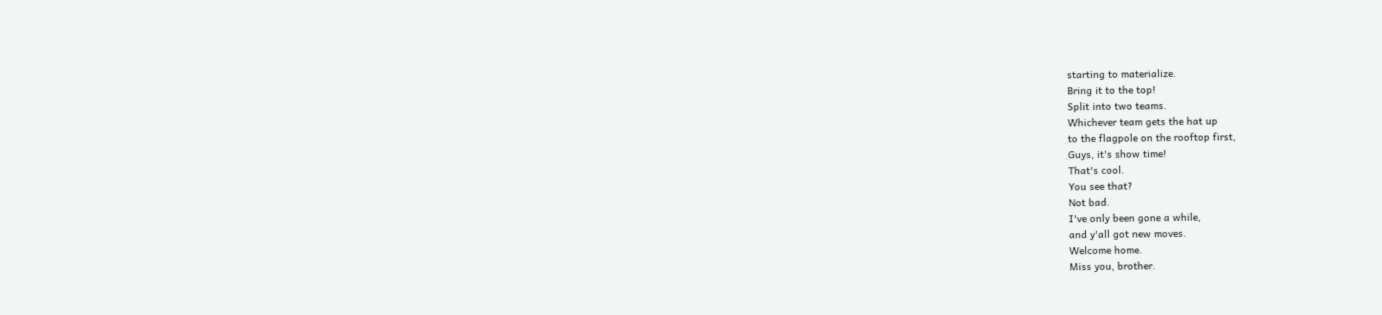starting to materialize.
Bring it to the top!
Split into two teams.
Whichever team gets the hat up
to the flagpole on the rooftop first,
Guys, it's show time!
That's cool.
You see that?
Not bad.
I've only been gone a while,
and y'all got new moves.
Welcome home.
Miss you, brother.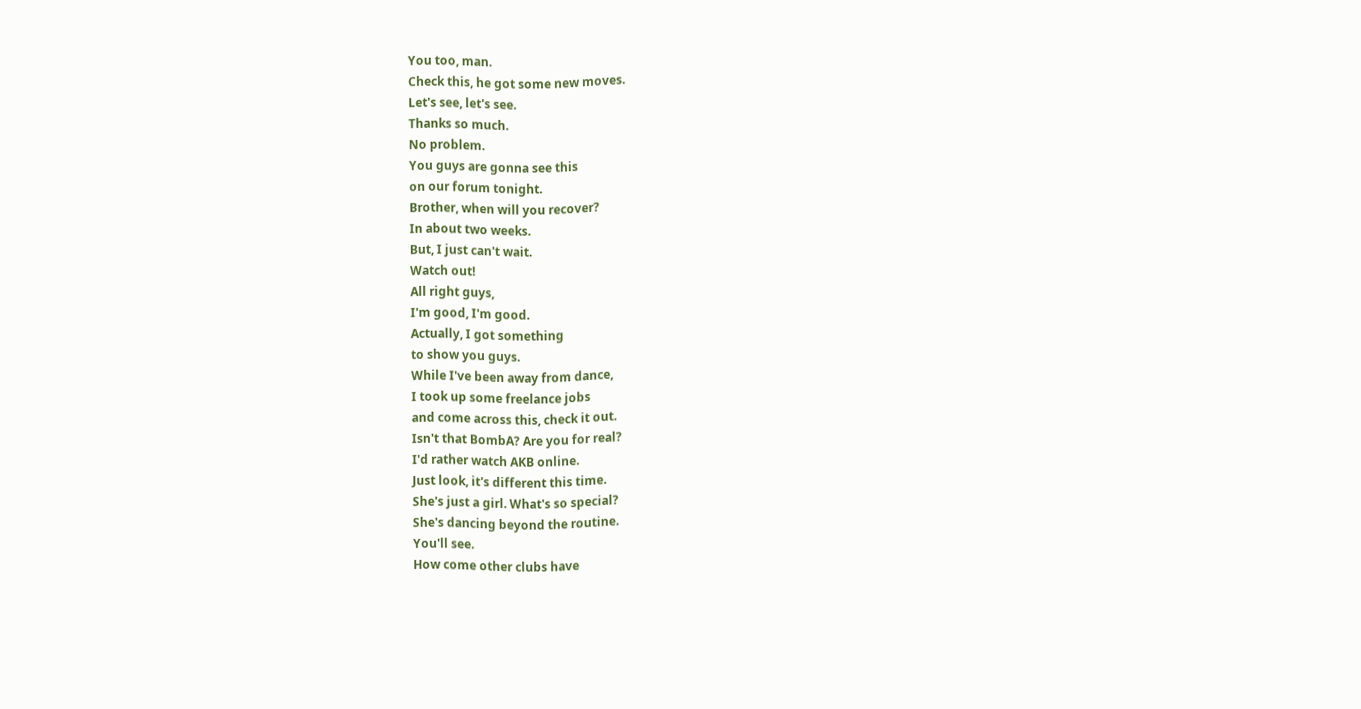You too, man.
Check this, he got some new moves.
Let's see, let's see.
Thanks so much.
No problem.
You guys are gonna see this
on our forum tonight.
Brother, when will you recover?
In about two weeks.
But, I just can't wait.
Watch out!
All right guys,
I'm good, I'm good.
Actually, I got something
to show you guys.
While I've been away from dance,
I took up some freelance jobs
and come across this, check it out.
Isn't that BombA? Are you for real?
I'd rather watch AKB online.
Just look, it's different this time.
She's just a girl. What's so special?
She's dancing beyond the routine.
You'll see.
How come other clubs have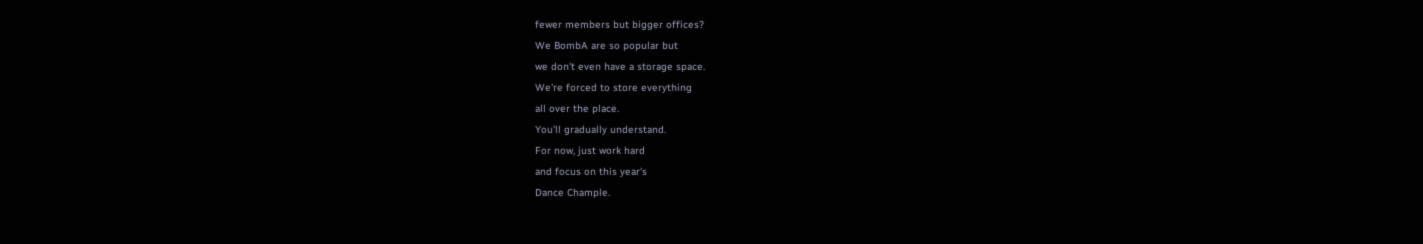fewer members but bigger offices?
We BombA are so popular but
we don't even have a storage space.
We're forced to store everything
all over the place.
You'll gradually understand.
For now, just work hard
and focus on this year's
Dance Chample.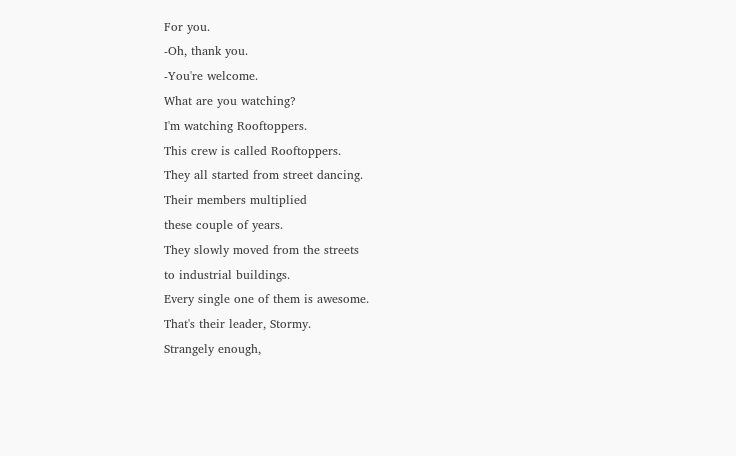For you.
-Oh, thank you.
-You're welcome.
What are you watching?
I'm watching Rooftoppers.
This crew is called Rooftoppers.
They all started from street dancing.
Their members multiplied
these couple of years.
They slowly moved from the streets
to industrial buildings.
Every single one of them is awesome.
That's their leader, Stormy.
Strangely enough,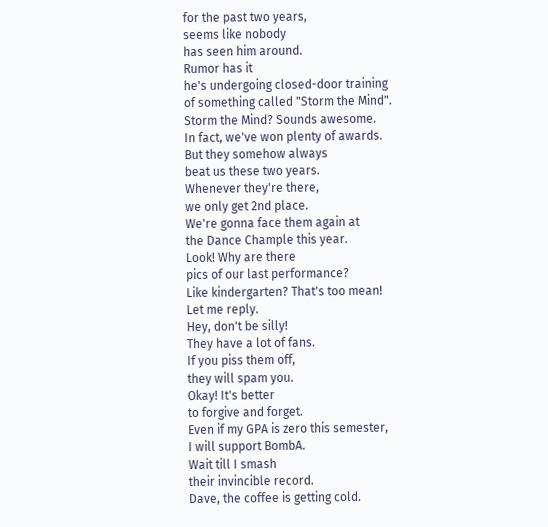for the past two years,
seems like nobody
has seen him around.
Rumor has it
he's undergoing closed-door training
of something called "Storm the Mind".
Storm the Mind? Sounds awesome.
In fact, we've won plenty of awards.
But they somehow always
beat us these two years.
Whenever they're there,
we only get 2nd place.
We're gonna face them again at
the Dance Chample this year.
Look! Why are there
pics of our last performance?
Like kindergarten? That's too mean!
Let me reply.
Hey, don't be silly!
They have a lot of fans.
If you piss them off,
they will spam you.
Okay! It's better
to forgive and forget.
Even if my GPA is zero this semester,
I will support BombA.
Wait till I smash
their invincible record.
Dave, the coffee is getting cold.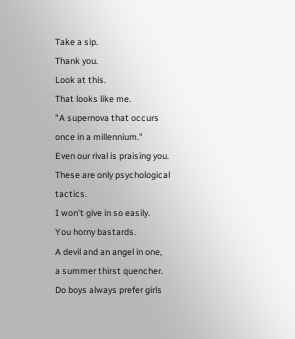Take a sip.
Thank you.
Look at this.
That looks like me.
"A supernova that occurs
once in a millennium."
Even our rival is praising you.
These are only psychological tactics.
I won't give in so easily.
You horny bastards.
A devil and an angel in one,
a summer thirst quencher.
Do boys always prefer girls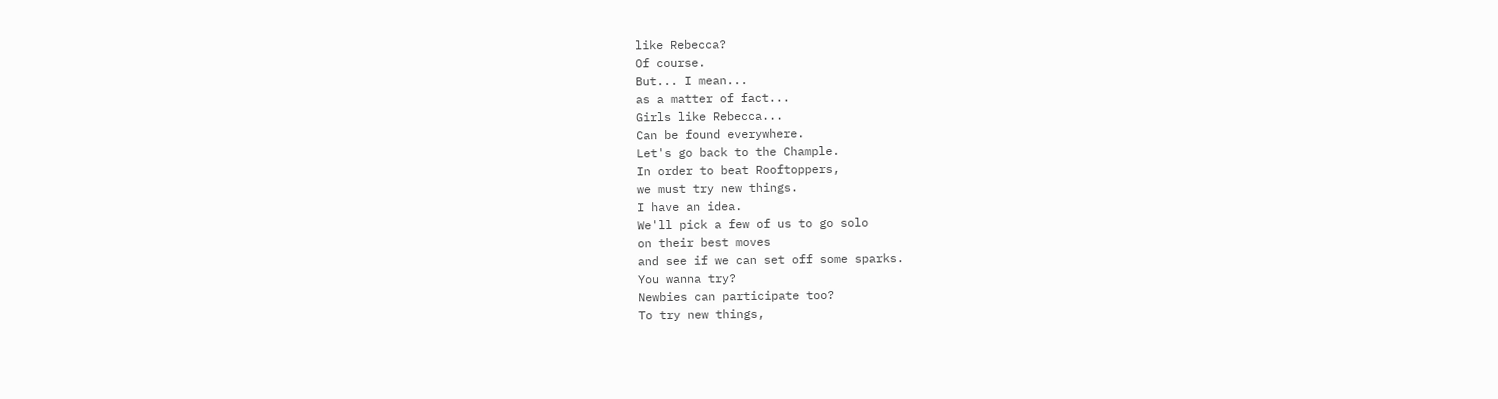like Rebecca?
Of course.
But... I mean...
as a matter of fact...
Girls like Rebecca...
Can be found everywhere.
Let's go back to the Chample.
In order to beat Rooftoppers,
we must try new things.
I have an idea.
We'll pick a few of us to go solo
on their best moves
and see if we can set off some sparks.
You wanna try?
Newbies can participate too?
To try new things,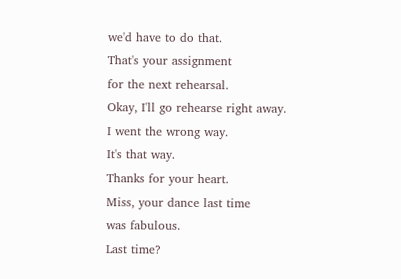we'd have to do that.
That's your assignment
for the next rehearsal.
Okay, I'll go rehearse right away.
I went the wrong way.
It's that way.
Thanks for your heart.
Miss, your dance last time
was fabulous.
Last time?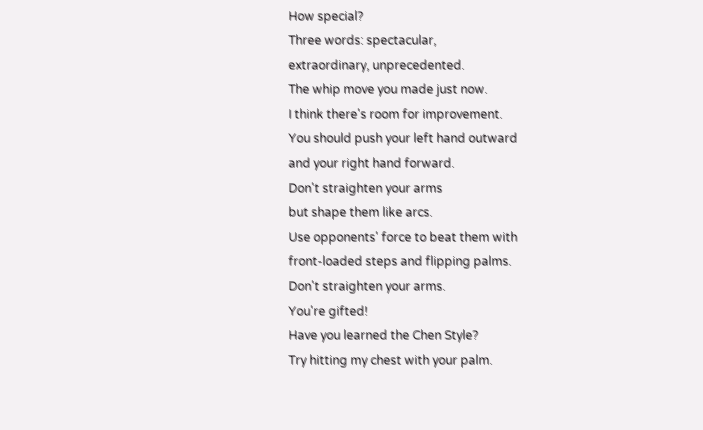How special?
Three words: spectacular,
extraordinary, unprecedented.
The whip move you made just now.
I think there's room for improvement.
You should push your left hand outward
and your right hand forward.
Don't straighten your arms
but shape them like arcs.
Use opponents' force to beat them with
front-loaded steps and flipping palms.
Don't straighten your arms.
You're gifted!
Have you learned the Chen Style?
Try hitting my chest with your palm.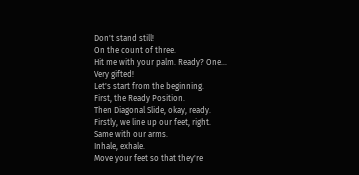Don't stand still!
On the count of three.
Hit me with your palm. Ready? One...
Very gifted!
Let's start from the beginning.
First, the Ready Position.
Then Diagonal Slide, okay, ready.
Firstly, we line up our feet, right.
Same with our arms.
Inhale, exhale.
Move your feet so that they're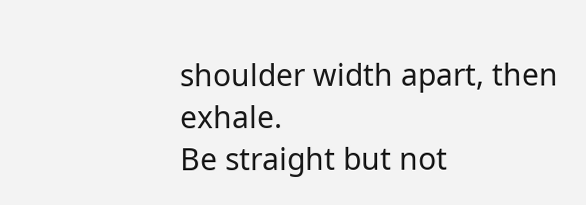shoulder width apart, then exhale.
Be straight but not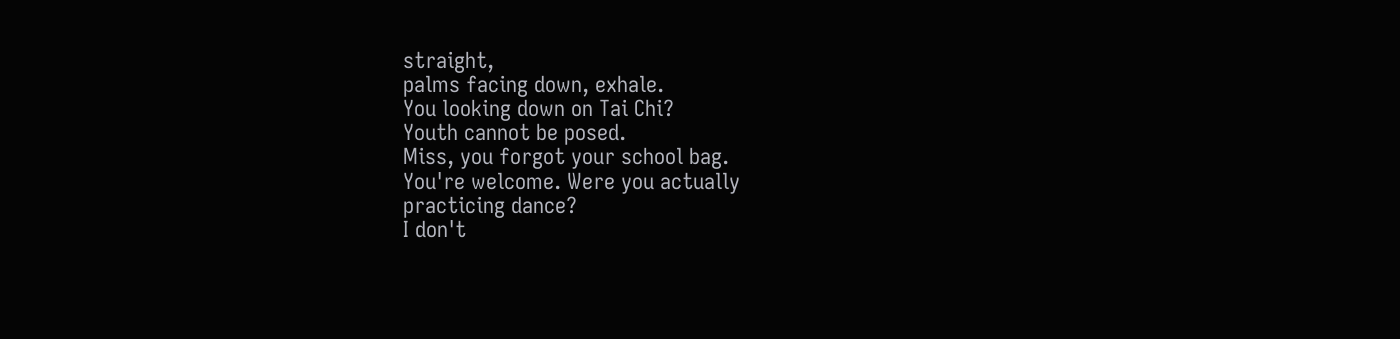straight,
palms facing down, exhale.
You looking down on Tai Chi?
Youth cannot be posed.
Miss, you forgot your school bag.
You're welcome. Were you actually
practicing dance?
I don't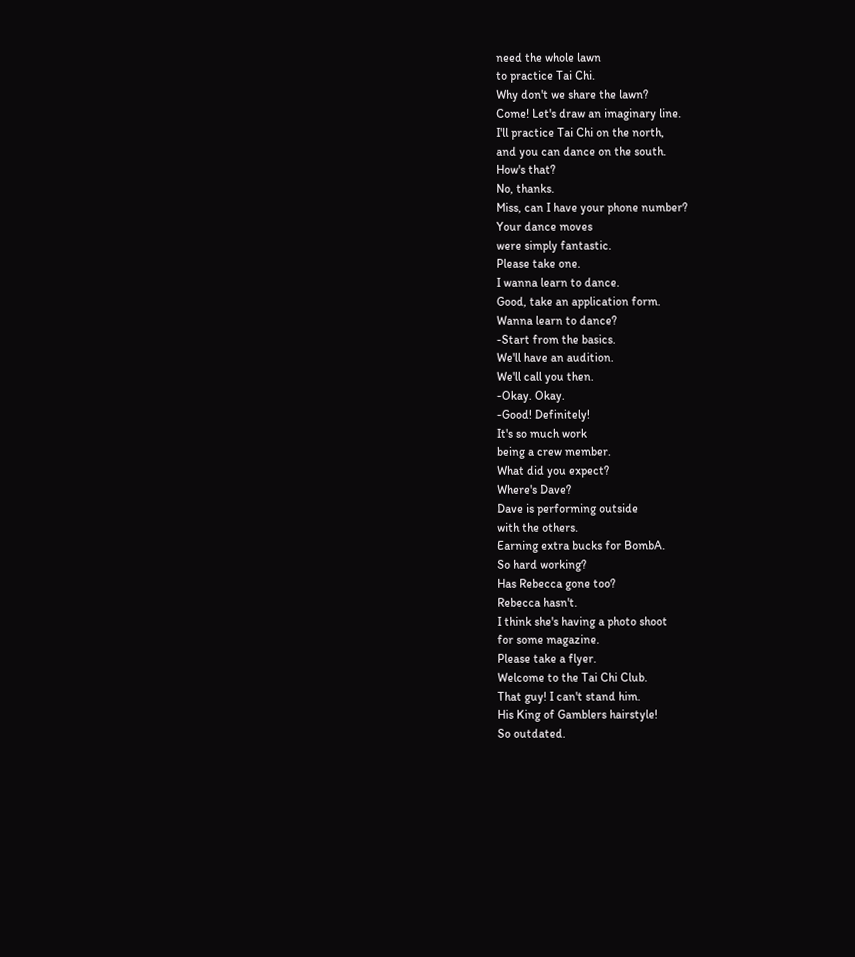need the whole lawn
to practice Tai Chi.
Why don't we share the lawn?
Come! Let's draw an imaginary line.
I'll practice Tai Chi on the north,
and you can dance on the south.
How's that?
No, thanks.
Miss, can I have your phone number?
Your dance moves
were simply fantastic.
Please take one.
I wanna learn to dance.
Good, take an application form.
Wanna learn to dance?
-Start from the basics.
We'll have an audition.
We'll call you then.
-Okay. Okay.
-Good! Definitely!
It's so much work
being a crew member.
What did you expect?
Where's Dave?
Dave is performing outside
with the others.
Earning extra bucks for BombA.
So hard working?
Has Rebecca gone too?
Rebecca hasn't.
I think she's having a photo shoot
for some magazine.
Please take a flyer.
Welcome to the Tai Chi Club.
That guy! I can't stand him.
His King of Gamblers hairstyle!
So outdated.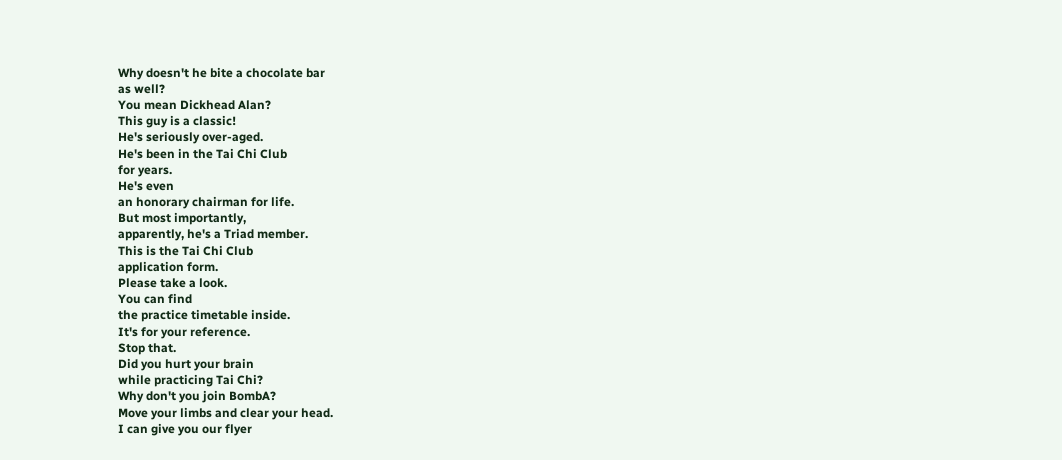Why doesn't he bite a chocolate bar
as well?
You mean Dickhead Alan?
This guy is a classic!
He's seriously over-aged.
He's been in the Tai Chi Club
for years.
He's even
an honorary chairman for life.
But most importantly,
apparently, he's a Triad member.
This is the Tai Chi Club
application form.
Please take a look.
You can find
the practice timetable inside.
It's for your reference.
Stop that.
Did you hurt your brain
while practicing Tai Chi?
Why don't you join BombA?
Move your limbs and clear your head.
I can give you our flyer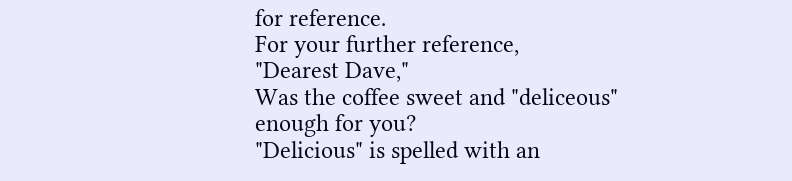for reference.
For your further reference,
"Dearest Dave,"
Was the coffee sweet and "deliceous"
enough for you?
"Delicious" is spelled with an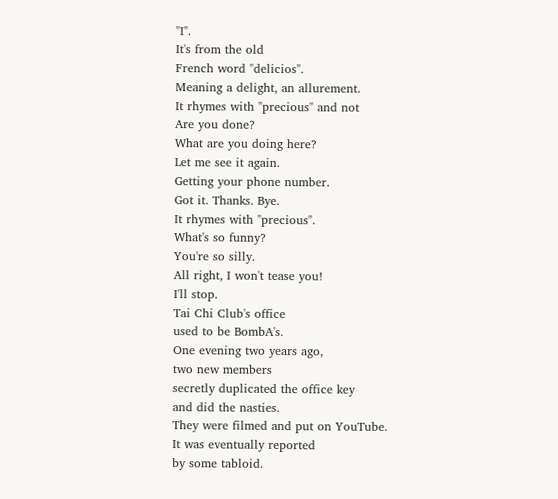"I".
It's from the old
French word "delicios".
Meaning a delight, an allurement.
It rhymes with "precious" and not
Are you done?
What are you doing here?
Let me see it again.
Getting your phone number.
Got it. Thanks. Bye.
It rhymes with "precious".
What's so funny?
You're so silly.
All right, I won't tease you!
I'll stop.
Tai Chi Club's office
used to be BombA's.
One evening two years ago,
two new members
secretly duplicated the office key
and did the nasties.
They were filmed and put on YouTube.
It was eventually reported
by some tabloid.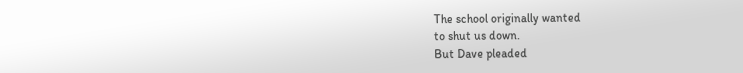The school originally wanted
to shut us down.
But Dave pleaded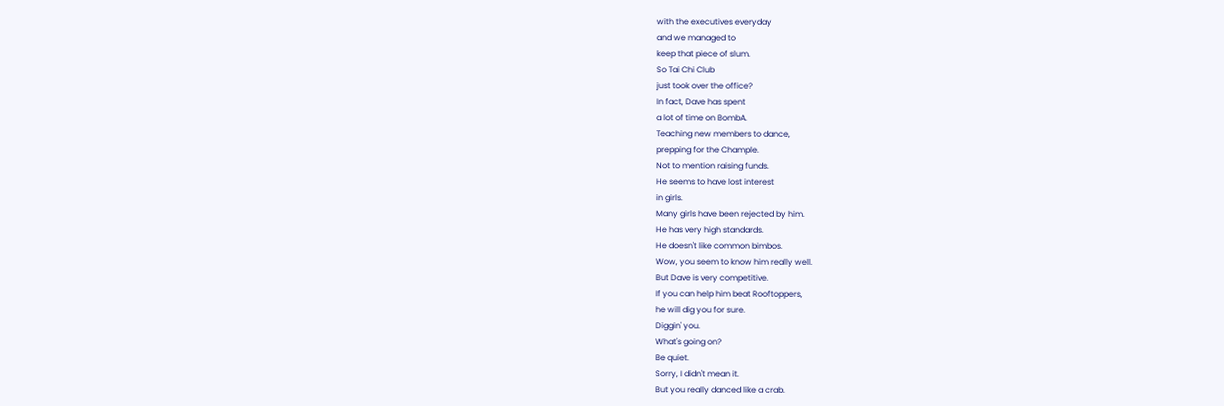with the executives everyday
and we managed to
keep that piece of slum.
So Tai Chi Club
just took over the office?
In fact, Dave has spent
a lot of time on BombA.
Teaching new members to dance,
prepping for the Chample.
Not to mention raising funds.
He seems to have lost interest
in girls.
Many girls have been rejected by him.
He has very high standards.
He doesn't like common bimbos.
Wow, you seem to know him really well.
But Dave is very competitive.
If you can help him beat Rooftoppers,
he will dig you for sure.
Diggin' you.
What's going on?
Be quiet.
Sorry, I didn't mean it.
But you really danced like a crab.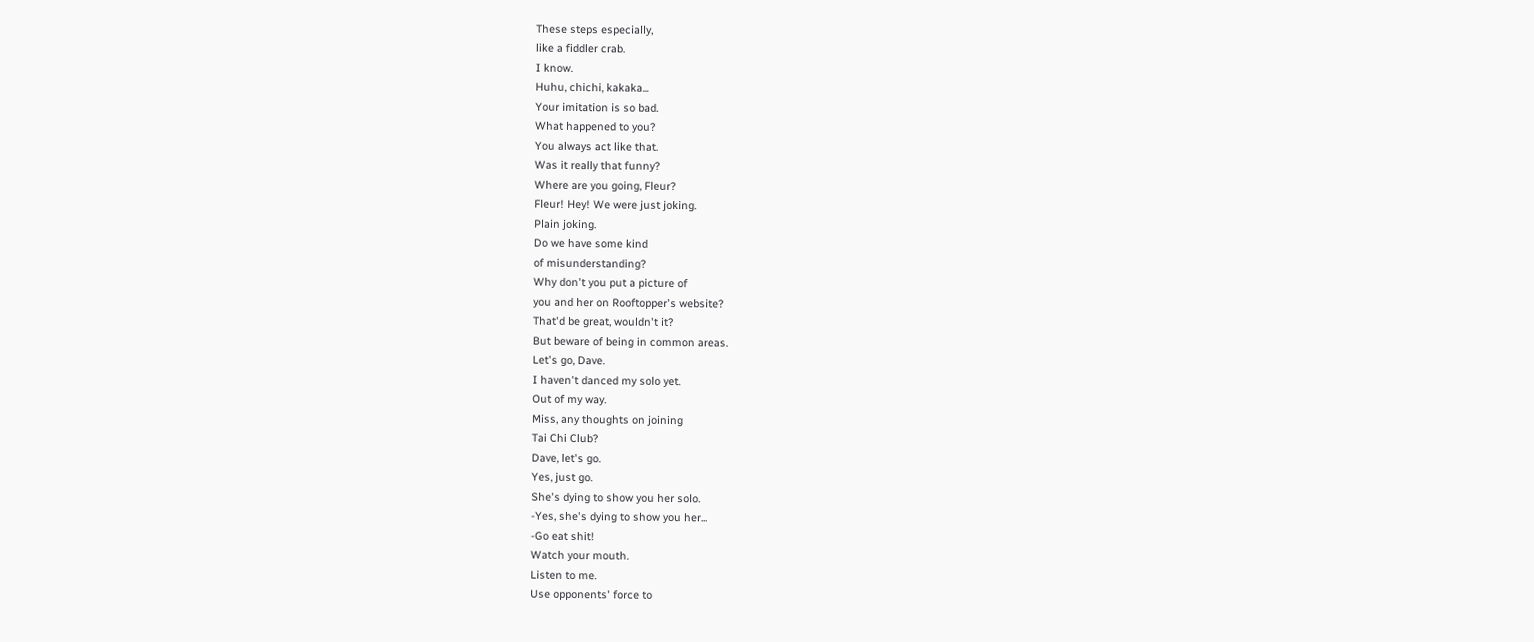These steps especially,
like a fiddler crab.
I know.
Huhu, chichi, kakaka...
Your imitation is so bad.
What happened to you?
You always act like that.
Was it really that funny?
Where are you going, Fleur?
Fleur! Hey! We were just joking.
Plain joking.
Do we have some kind
of misunderstanding?
Why don't you put a picture of
you and her on Rooftopper's website?
That'd be great, wouldn't it?
But beware of being in common areas.
Let's go, Dave.
I haven't danced my solo yet.
Out of my way.
Miss, any thoughts on joining
Tai Chi Club?
Dave, let's go.
Yes, just go.
She's dying to show you her solo.
-Yes, she's dying to show you her...
-Go eat shit!
Watch your mouth.
Listen to me.
Use opponents' force to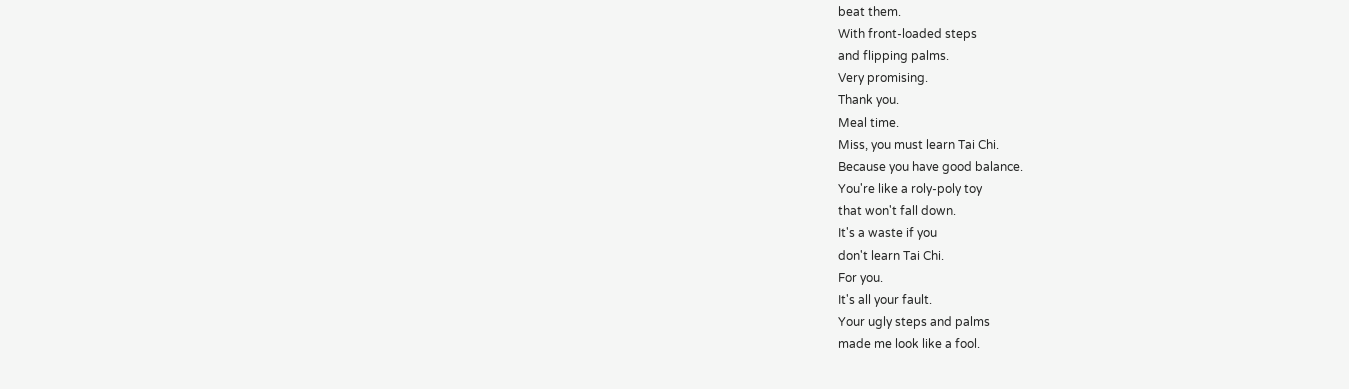beat them.
With front-loaded steps
and flipping palms.
Very promising.
Thank you.
Meal time.
Miss, you must learn Tai Chi.
Because you have good balance.
You're like a roly-poly toy
that won't fall down.
It's a waste if you
don't learn Tai Chi.
For you.
It's all your fault.
Your ugly steps and palms
made me look like a fool.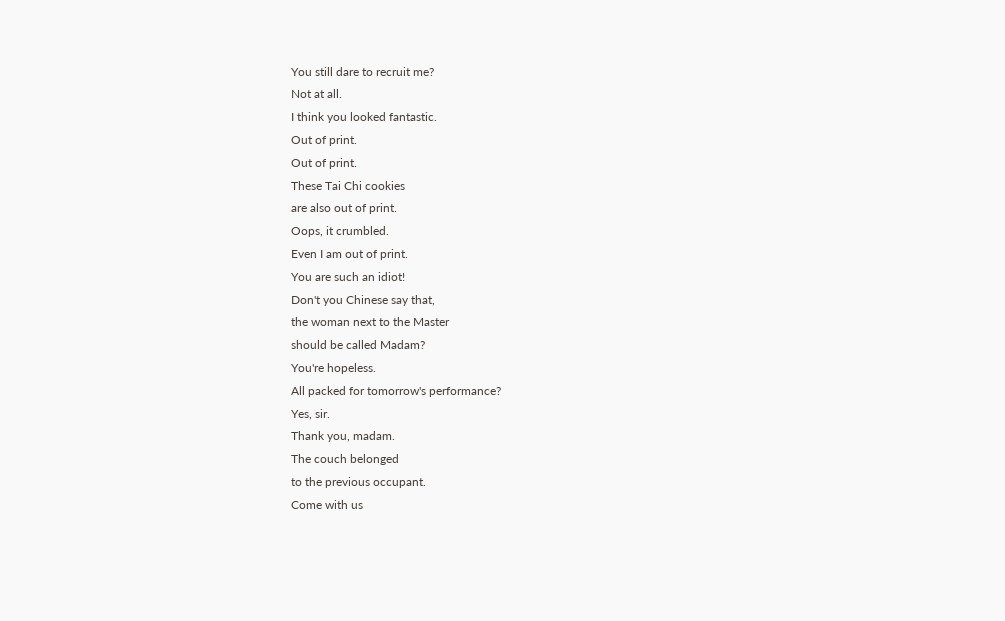You still dare to recruit me?
Not at all.
I think you looked fantastic.
Out of print.
Out of print.
These Tai Chi cookies
are also out of print.
Oops, it crumbled.
Even I am out of print.
You are such an idiot!
Don't you Chinese say that,
the woman next to the Master
should be called Madam?
You're hopeless.
All packed for tomorrow's performance?
Yes, sir.
Thank you, madam.
The couch belonged
to the previous occupant.
Come with us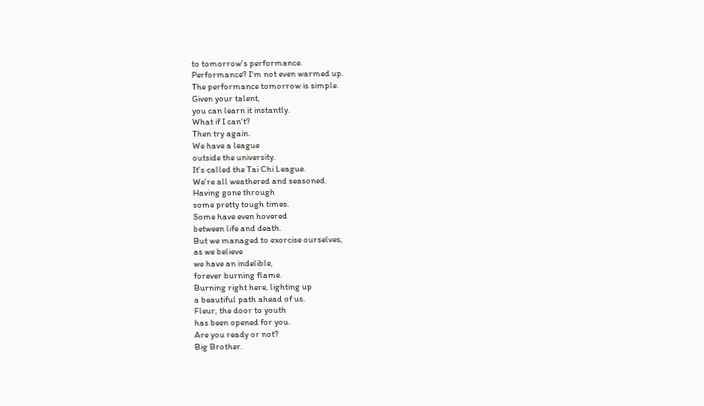to tomorrow's performance.
Performance? I'm not even warmed up.
The performance tomorrow is simple.
Given your talent,
you can learn it instantly.
What if I can't?
Then try again.
We have a league
outside the university.
It's called the Tai Chi League.
We're all weathered and seasoned.
Having gone through
some pretty tough times.
Some have even hovered
between life and death.
But we managed to exorcise ourselves,
as we believe
we have an indelible,
forever burning flame.
Burning right here, lighting up
a beautiful path ahead of us.
Fleur, the door to youth
has been opened for you.
Are you ready or not?
Big Brother.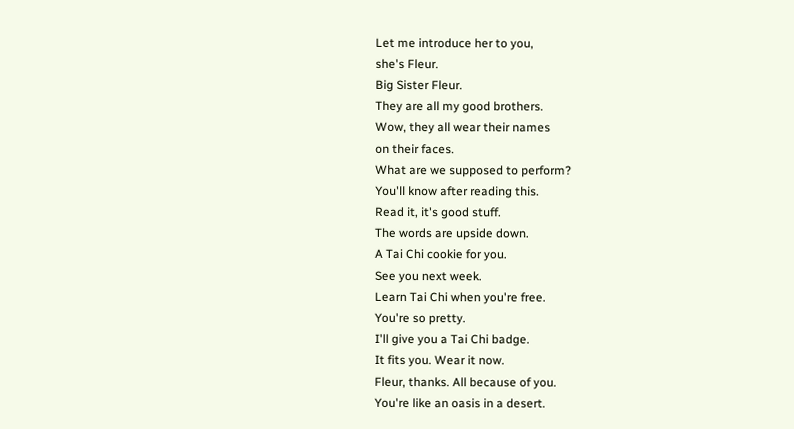Let me introduce her to you,
she's Fleur.
Big Sister Fleur.
They are all my good brothers.
Wow, they all wear their names
on their faces.
What are we supposed to perform?
You'll know after reading this.
Read it, it's good stuff.
The words are upside down.
A Tai Chi cookie for you.
See you next week.
Learn Tai Chi when you're free.
You're so pretty.
I'll give you a Tai Chi badge.
It fits you. Wear it now.
Fleur, thanks. All because of you.
You're like an oasis in a desert.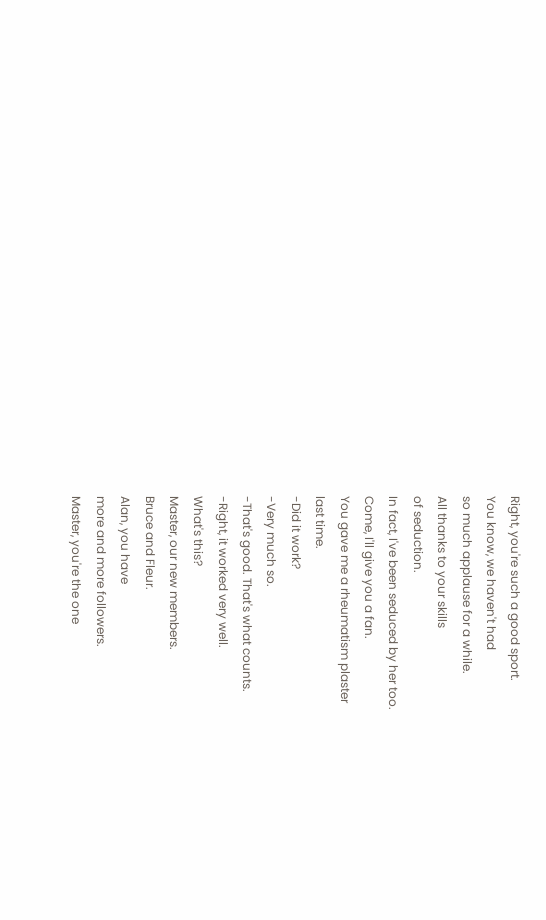Right, you're such a good sport.
You know, we haven't had
so much applause for a while.
All thanks to your skills
of seduction.
In fact, I've been seduced by her too.
Come, I'll give you a fan.
You gave me a rheumatism plaster
last time.
-Did it work?
-Very much so.
-That's good. That's what counts.
-Right, it worked very well.
What's this?
Master, our new members.
Bruce and Fleur.
Alan, you have
more and more followers.
Master, you're the one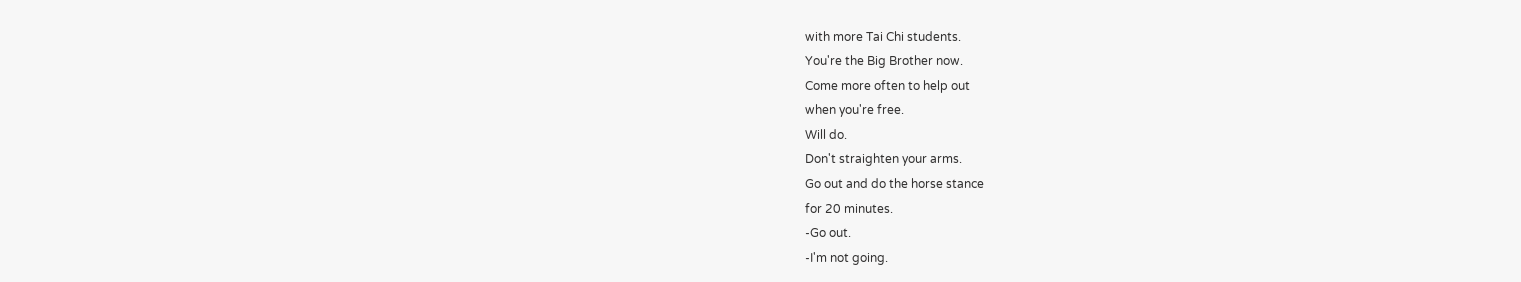with more Tai Chi students.
You're the Big Brother now.
Come more often to help out
when you're free.
Will do.
Don't straighten your arms.
Go out and do the horse stance
for 20 minutes.
-Go out.
-I'm not going.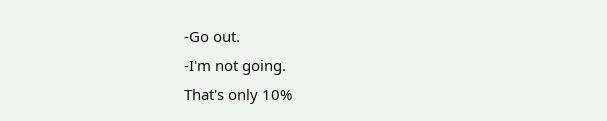-Go out.
-I'm not going.
That's only 10%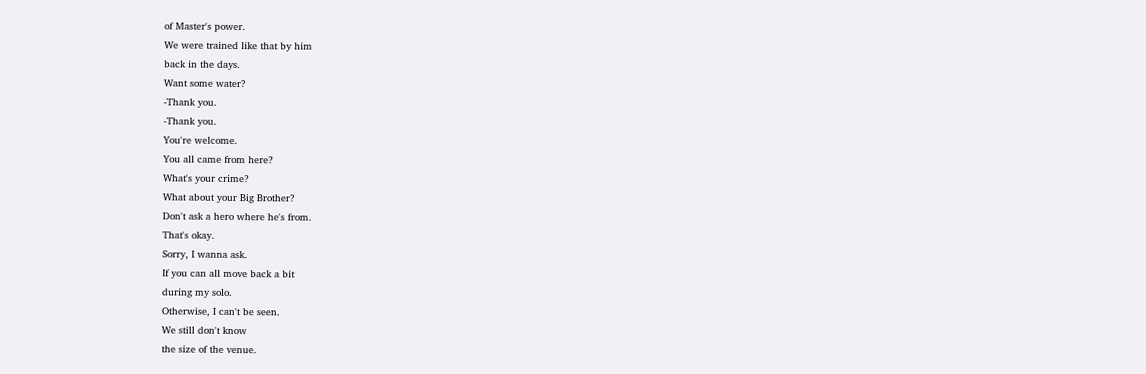of Master's power.
We were trained like that by him
back in the days.
Want some water?
-Thank you.
-Thank you.
You're welcome.
You all came from here?
What's your crime?
What about your Big Brother?
Don't ask a hero where he's from.
That's okay.
Sorry, I wanna ask.
If you can all move back a bit
during my solo.
Otherwise, I can't be seen.
We still don't know
the size of the venue.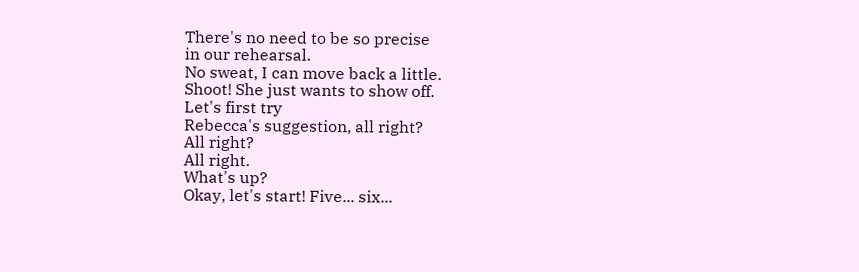There's no need to be so precise
in our rehearsal.
No sweat, I can move back a little.
Shoot! She just wants to show off.
Let's first try
Rebecca's suggestion, all right?
All right?
All right.
What's up?
Okay, let's start! Five... six...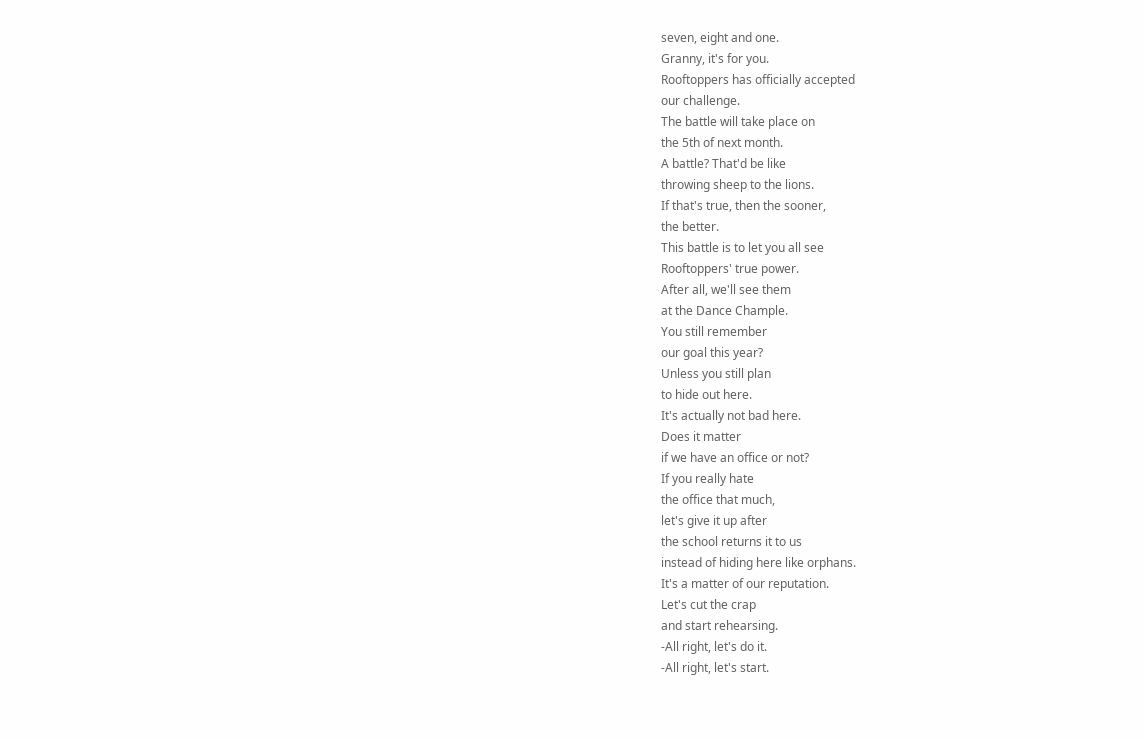seven, eight and one.
Granny, it's for you.
Rooftoppers has officially accepted
our challenge.
The battle will take place on
the 5th of next month.
A battle? That'd be like
throwing sheep to the lions.
If that's true, then the sooner,
the better.
This battle is to let you all see
Rooftoppers' true power.
After all, we'll see them
at the Dance Chample.
You still remember
our goal this year?
Unless you still plan
to hide out here.
It's actually not bad here.
Does it matter
if we have an office or not?
If you really hate
the office that much,
let's give it up after
the school returns it to us
instead of hiding here like orphans.
It's a matter of our reputation.
Let's cut the crap
and start rehearsing.
-All right, let's do it.
-All right, let's start.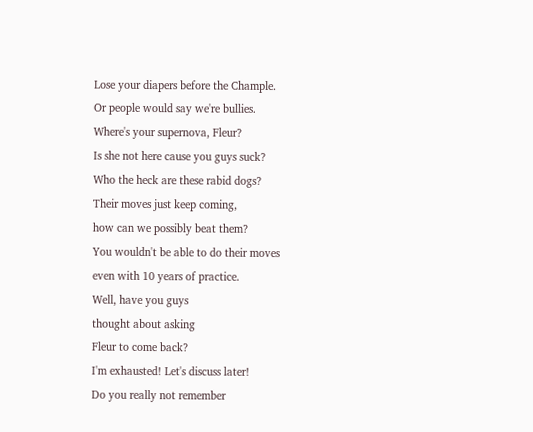Lose your diapers before the Chample.
Or people would say we're bullies.
Where's your supernova, Fleur?
Is she not here cause you guys suck?
Who the heck are these rabid dogs?
Their moves just keep coming,
how can we possibly beat them?
You wouldn't be able to do their moves
even with 10 years of practice.
Well, have you guys
thought about asking
Fleur to come back?
I'm exhausted! Let's discuss later!
Do you really not remember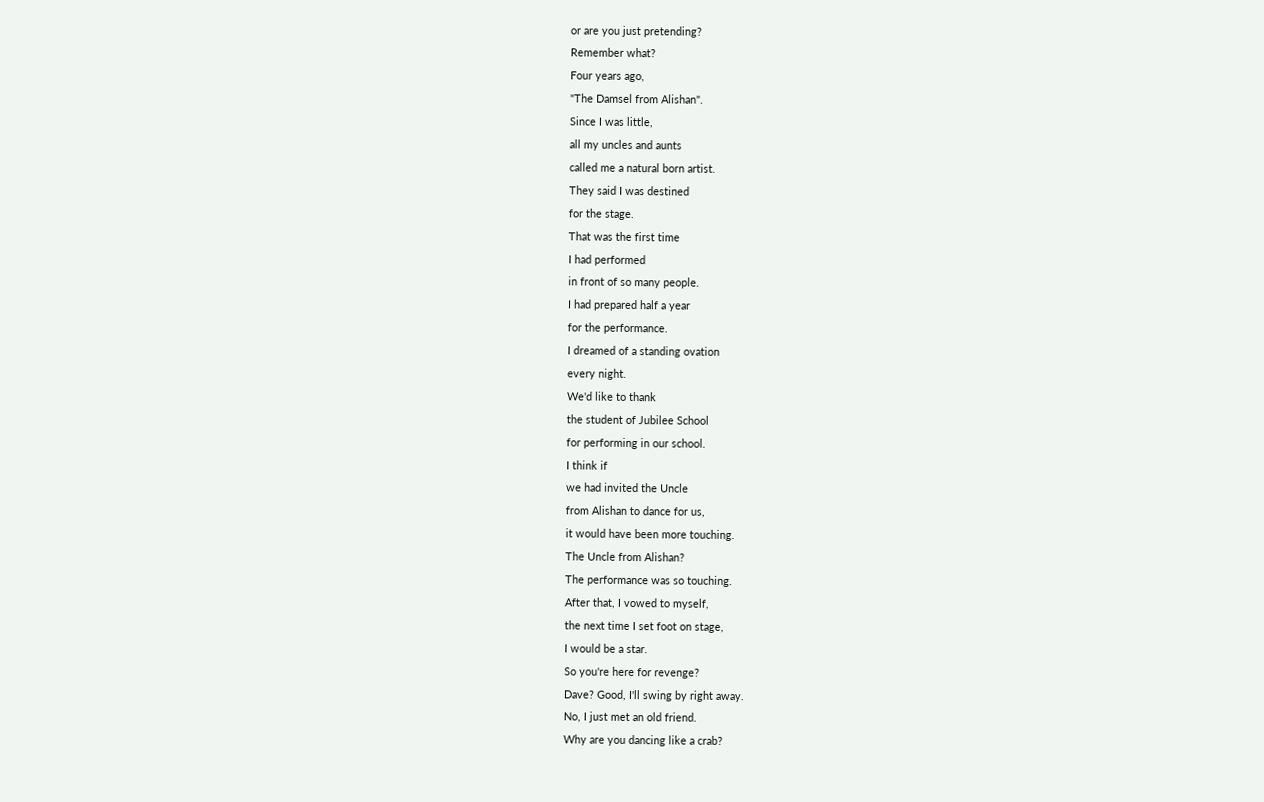or are you just pretending?
Remember what?
Four years ago,
"The Damsel from Alishan".
Since I was little,
all my uncles and aunts
called me a natural born artist.
They said I was destined
for the stage.
That was the first time
I had performed
in front of so many people.
I had prepared half a year
for the performance.
I dreamed of a standing ovation
every night.
We'd like to thank
the student of Jubilee School
for performing in our school.
I think if
we had invited the Uncle
from Alishan to dance for us,
it would have been more touching.
The Uncle from Alishan?
The performance was so touching.
After that, I vowed to myself,
the next time I set foot on stage,
I would be a star.
So you're here for revenge?
Dave? Good, I'll swing by right away.
No, I just met an old friend.
Why are you dancing like a crab?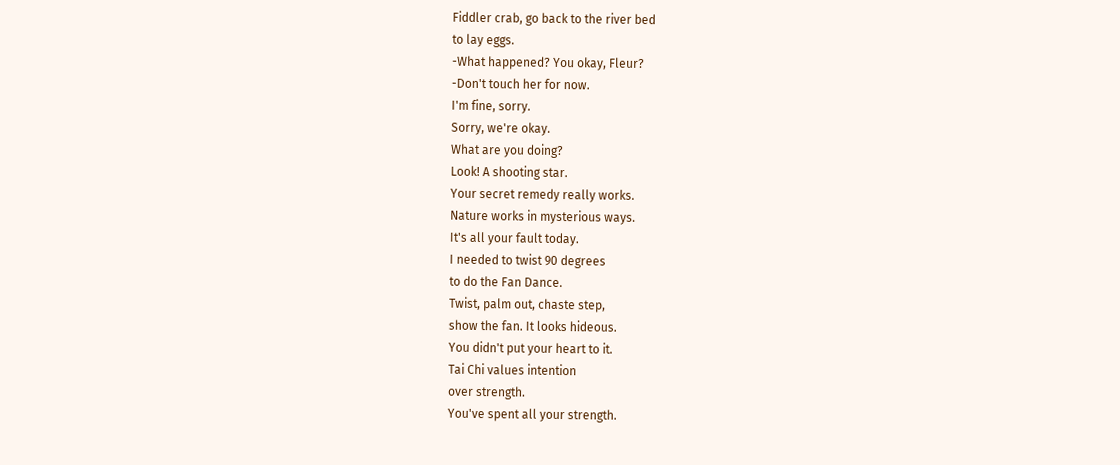Fiddler crab, go back to the river bed
to lay eggs.
-What happened? You okay, Fleur?
-Don't touch her for now.
I'm fine, sorry.
Sorry, we're okay.
What are you doing?
Look! A shooting star.
Your secret remedy really works.
Nature works in mysterious ways.
It's all your fault today.
I needed to twist 90 degrees
to do the Fan Dance.
Twist, palm out, chaste step,
show the fan. It looks hideous.
You didn't put your heart to it.
Tai Chi values intention
over strength.
You've spent all your strength.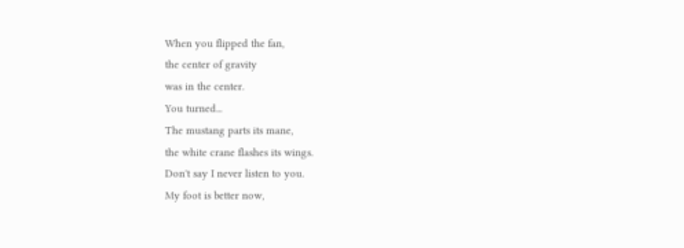When you flipped the fan,
the center of gravity
was in the center.
You turned...
The mustang parts its mane,
the white crane flashes its wings.
Don't say I never listen to you.
My foot is better now,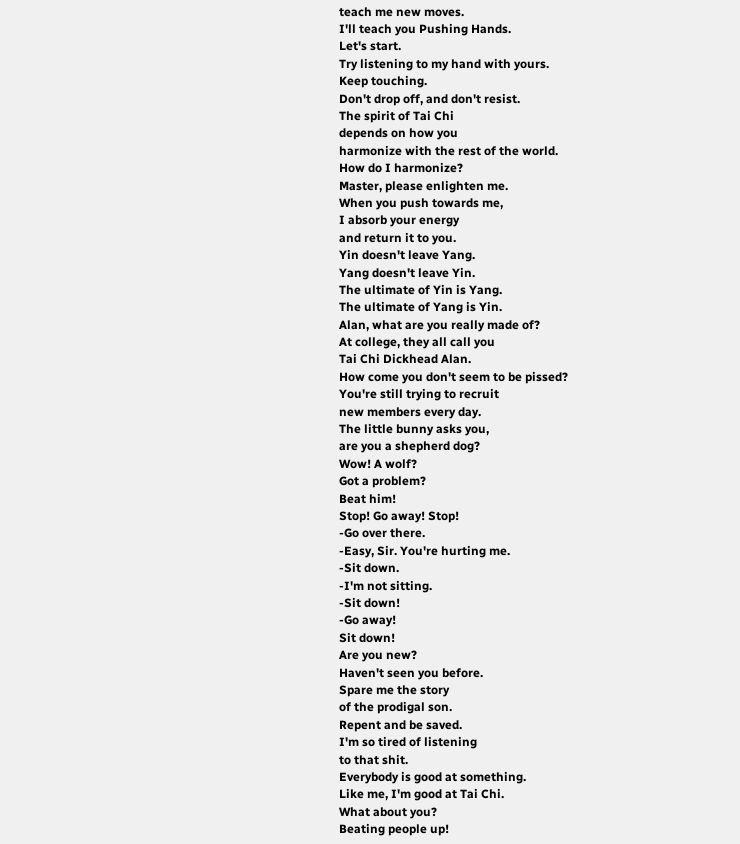teach me new moves.
I'll teach you Pushing Hands.
Let's start.
Try listening to my hand with yours.
Keep touching.
Don't drop off, and don't resist.
The spirit of Tai Chi
depends on how you
harmonize with the rest of the world.
How do I harmonize?
Master, please enlighten me.
When you push towards me,
I absorb your energy
and return it to you.
Yin doesn't leave Yang.
Yang doesn't leave Yin.
The ultimate of Yin is Yang.
The ultimate of Yang is Yin.
Alan, what are you really made of?
At college, they all call you
Tai Chi Dickhead Alan.
How come you don't seem to be pissed?
You're still trying to recruit
new members every day.
The little bunny asks you,
are you a shepherd dog?
Wow! A wolf?
Got a problem?
Beat him!
Stop! Go away! Stop!
-Go over there.
-Easy, Sir. You're hurting me.
-Sit down.
-I'm not sitting.
-Sit down!
-Go away!
Sit down!
Are you new?
Haven't seen you before.
Spare me the story
of the prodigal son.
Repent and be saved.
I'm so tired of listening
to that shit.
Everybody is good at something.
Like me, I'm good at Tai Chi.
What about you?
Beating people up!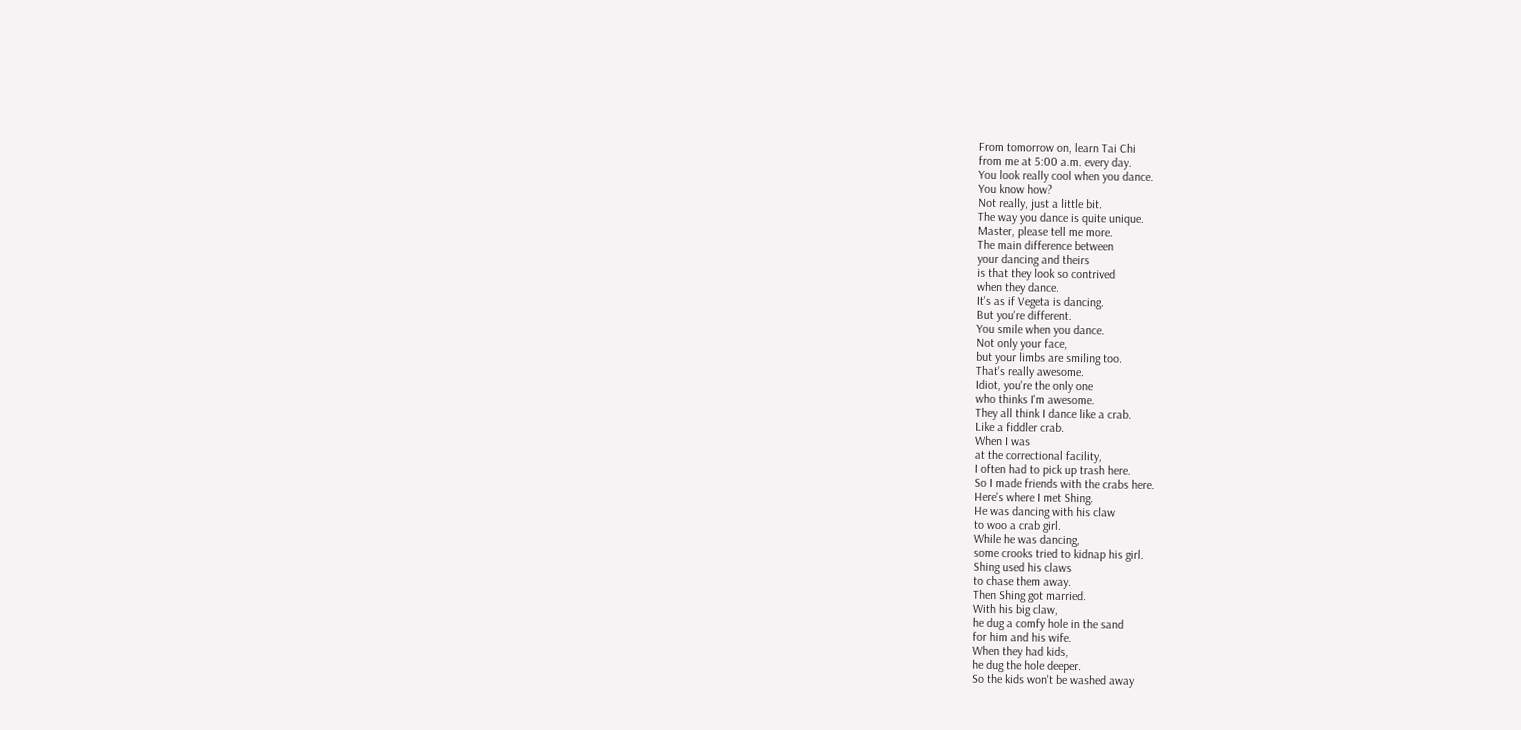From tomorrow on, learn Tai Chi
from me at 5:00 a.m. every day.
You look really cool when you dance.
You know how?
Not really, just a little bit.
The way you dance is quite unique.
Master, please tell me more.
The main difference between
your dancing and theirs
is that they look so contrived
when they dance.
It's as if Vegeta is dancing.
But you're different.
You smile when you dance.
Not only your face,
but your limbs are smiling too.
That's really awesome.
Idiot, you're the only one
who thinks I'm awesome.
They all think I dance like a crab.
Like a fiddler crab.
When I was
at the correctional facility,
I often had to pick up trash here.
So I made friends with the crabs here.
Here's where I met Shing.
He was dancing with his claw
to woo a crab girl.
While he was dancing,
some crooks tried to kidnap his girl.
Shing used his claws
to chase them away.
Then Shing got married.
With his big claw,
he dug a comfy hole in the sand
for him and his wife.
When they had kids,
he dug the hole deeper.
So the kids won't be washed away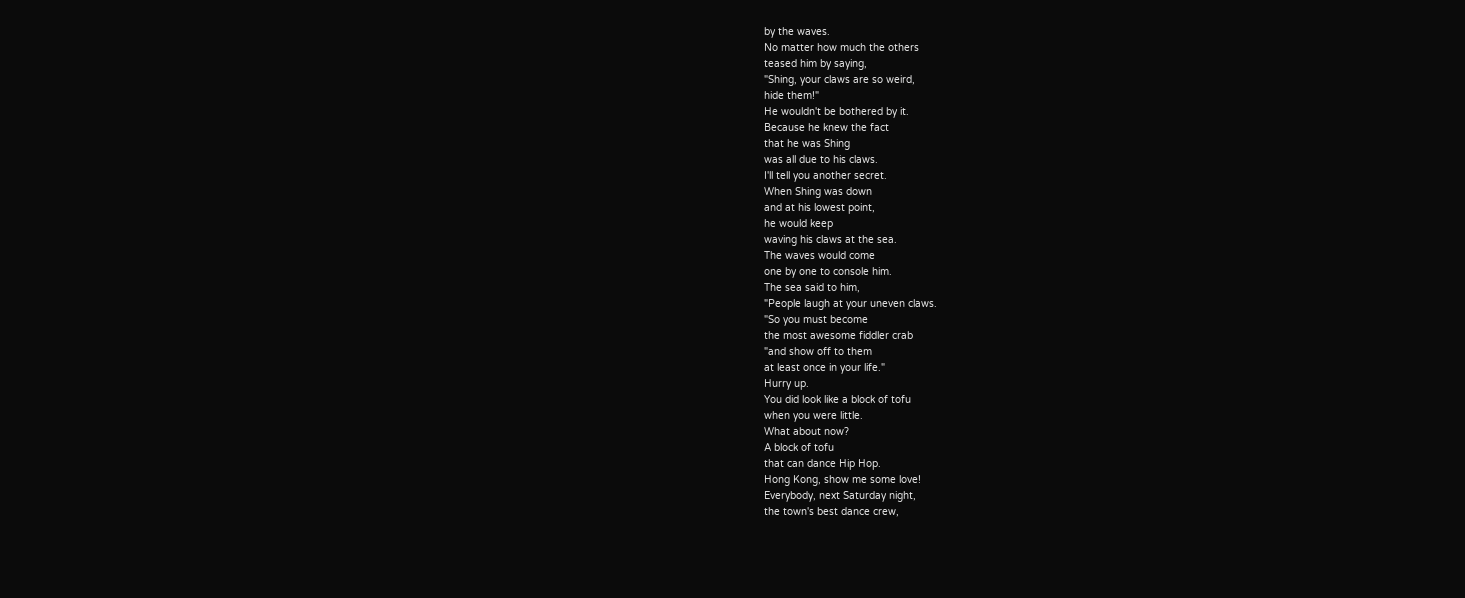by the waves.
No matter how much the others
teased him by saying,
"Shing, your claws are so weird,
hide them!"
He wouldn't be bothered by it.
Because he knew the fact
that he was Shing
was all due to his claws.
I'll tell you another secret.
When Shing was down
and at his lowest point,
he would keep
waving his claws at the sea.
The waves would come
one by one to console him.
The sea said to him,
"People laugh at your uneven claws.
"So you must become
the most awesome fiddler crab
"and show off to them
at least once in your life."
Hurry up.
You did look like a block of tofu
when you were little.
What about now?
A block of tofu
that can dance Hip Hop.
Hong Kong, show me some love!
Everybody, next Saturday night,
the town's best dance crew,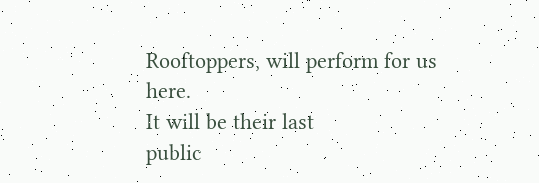Rooftoppers, will perform for us here.
It will be their last
public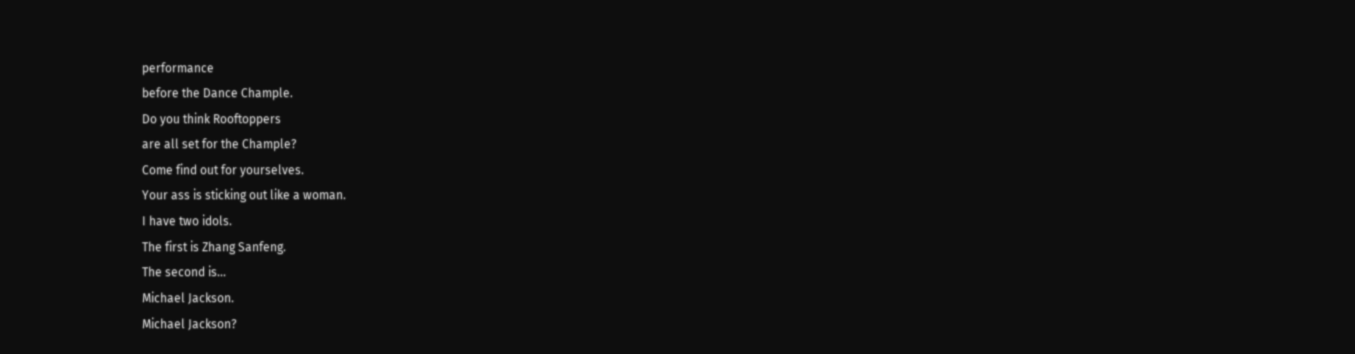performance
before the Dance Chample.
Do you think Rooftoppers
are all set for the Chample?
Come find out for yourselves.
Your ass is sticking out like a woman.
I have two idols.
The first is Zhang Sanfeng.
The second is...
Michael Jackson.
Michael Jackson?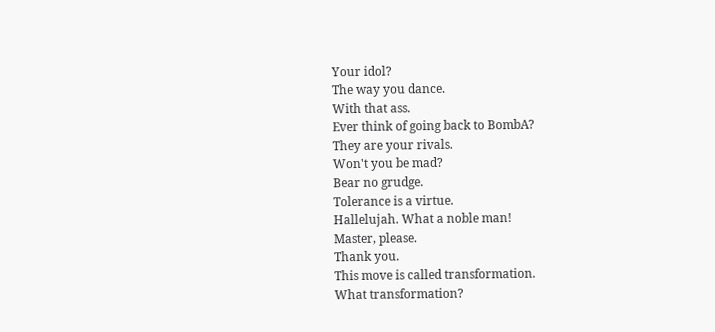Your idol?
The way you dance.
With that ass.
Ever think of going back to BombA?
They are your rivals.
Won't you be mad?
Bear no grudge.
Tolerance is a virtue.
Hallelujah. What a noble man!
Master, please.
Thank you.
This move is called transformation.
What transformation?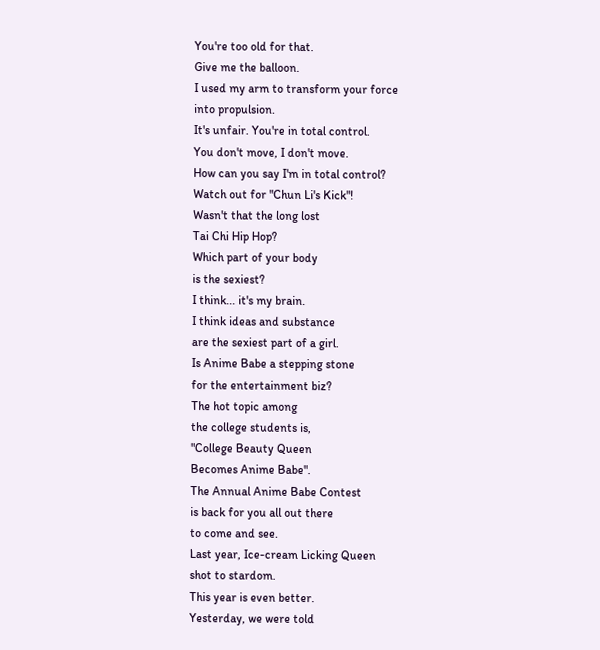You're too old for that.
Give me the balloon.
I used my arm to transform your force
into propulsion.
It's unfair. You're in total control.
You don't move, I don't move.
How can you say I'm in total control?
Watch out for "Chun Li's Kick"!
Wasn't that the long lost
Tai Chi Hip Hop?
Which part of your body
is the sexiest?
I think... it's my brain.
I think ideas and substance
are the sexiest part of a girl.
Is Anime Babe a stepping stone
for the entertainment biz?
The hot topic among
the college students is,
"College Beauty Queen
Becomes Anime Babe".
The Annual Anime Babe Contest
is back for you all out there
to come and see.
Last year, Ice-cream Licking Queen
shot to stardom.
This year is even better.
Yesterday, we were told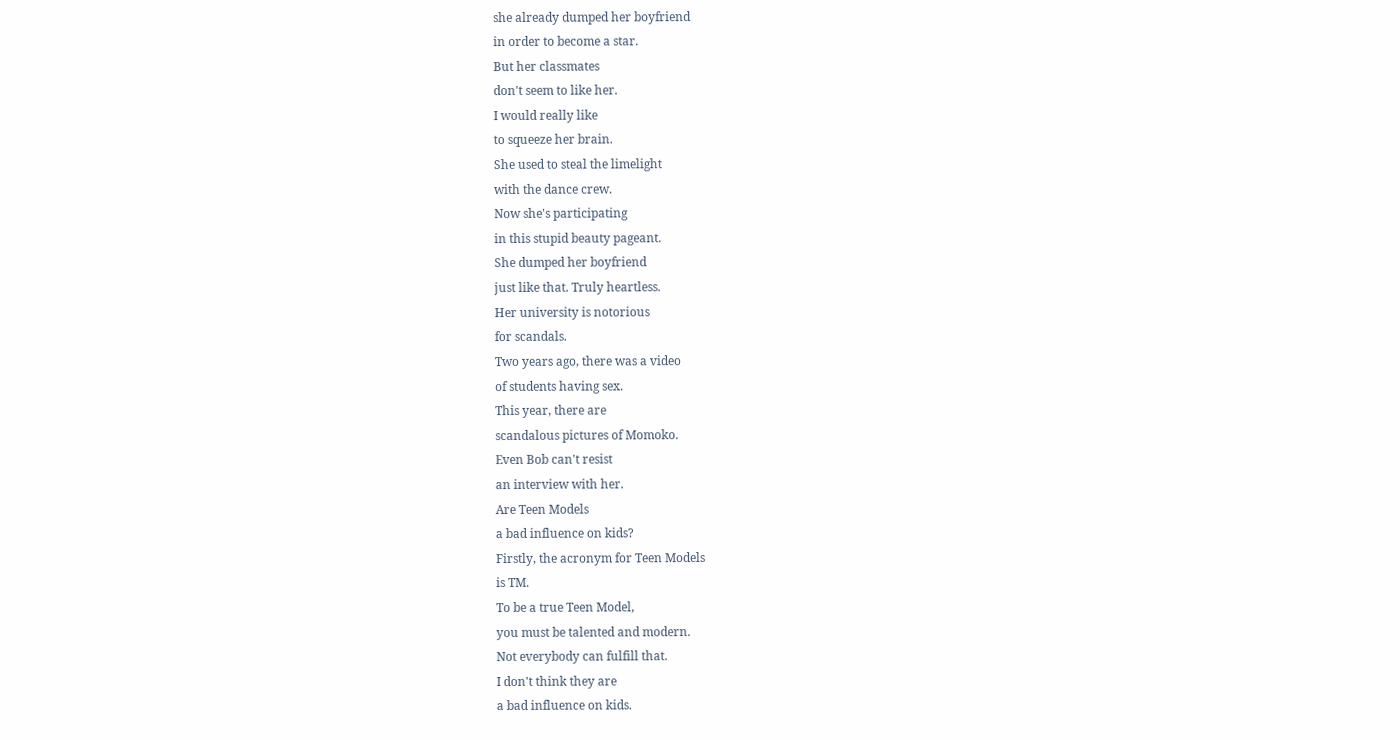she already dumped her boyfriend
in order to become a star.
But her classmates
don't seem to like her.
I would really like
to squeeze her brain.
She used to steal the limelight
with the dance crew.
Now she's participating
in this stupid beauty pageant.
She dumped her boyfriend
just like that. Truly heartless.
Her university is notorious
for scandals.
Two years ago, there was a video
of students having sex.
This year, there are
scandalous pictures of Momoko.
Even Bob can't resist
an interview with her.
Are Teen Models
a bad influence on kids?
Firstly, the acronym for Teen Models
is TM.
To be a true Teen Model,
you must be talented and modern.
Not everybody can fulfill that.
I don't think they are
a bad influence on kids.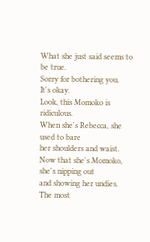What she just said seems to be true.
Sorry for bothering you.
It's okay.
Look, this Momoko is ridiculous.
When she's Rebecca, she used to bare
her shoulders and waist.
Now that she's Momoko,
she's nipping out
and showing her undies.
The most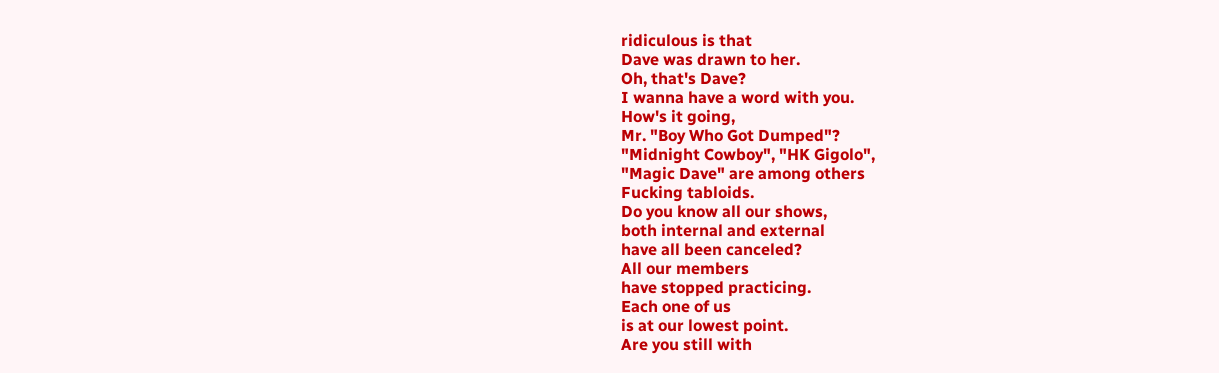ridiculous is that
Dave was drawn to her.
Oh, that's Dave?
I wanna have a word with you.
How's it going,
Mr. "Boy Who Got Dumped"?
"Midnight Cowboy", "HK Gigolo",
"Magic Dave" are among others
Fucking tabloids.
Do you know all our shows,
both internal and external
have all been canceled?
All our members
have stopped practicing.
Each one of us
is at our lowest point.
Are you still with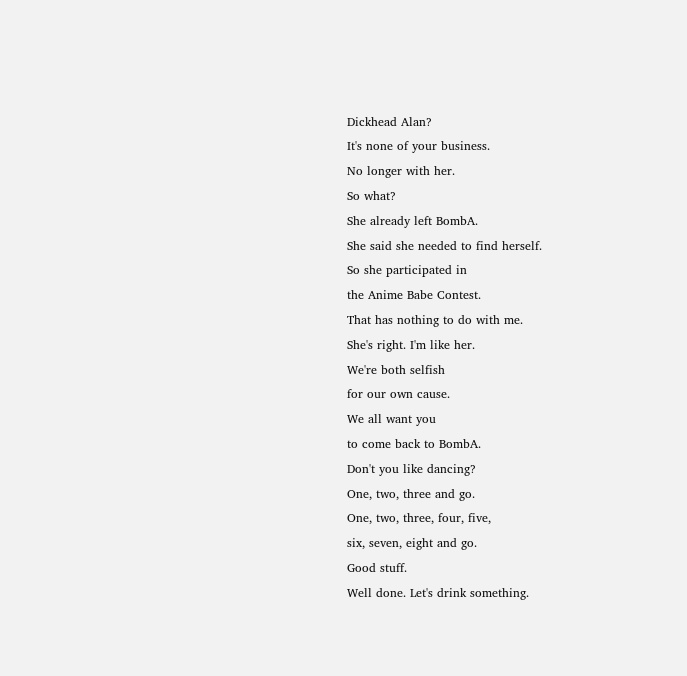Dickhead Alan?
It's none of your business.
No longer with her.
So what?
She already left BombA.
She said she needed to find herself.
So she participated in
the Anime Babe Contest.
That has nothing to do with me.
She's right. I'm like her.
We're both selfish
for our own cause.
We all want you
to come back to BombA.
Don't you like dancing?
One, two, three and go.
One, two, three, four, five,
six, seven, eight and go.
Good stuff.
Well done. Let's drink something.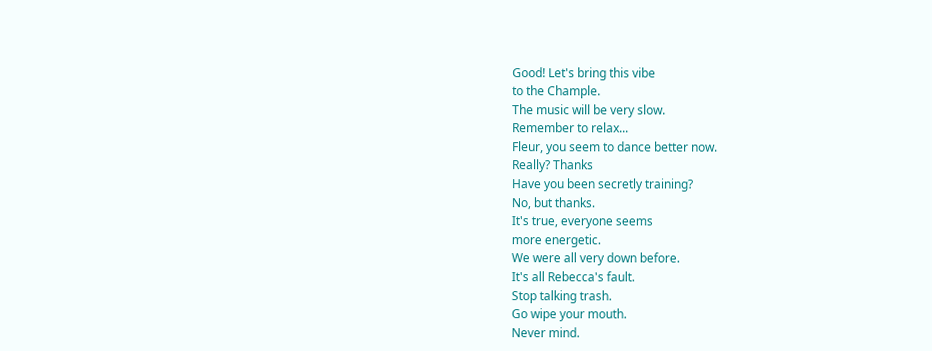Good! Let's bring this vibe
to the Chample.
The music will be very slow.
Remember to relax...
Fleur, you seem to dance better now.
Really? Thanks
Have you been secretly training?
No, but thanks.
It's true, everyone seems
more energetic.
We were all very down before.
It's all Rebecca's fault.
Stop talking trash.
Go wipe your mouth.
Never mind.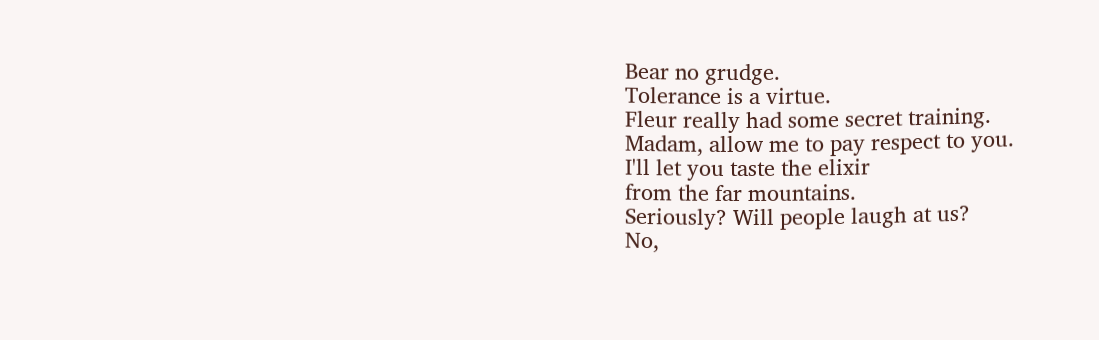Bear no grudge.
Tolerance is a virtue.
Fleur really had some secret training.
Madam, allow me to pay respect to you.
I'll let you taste the elixir
from the far mountains.
Seriously? Will people laugh at us?
No,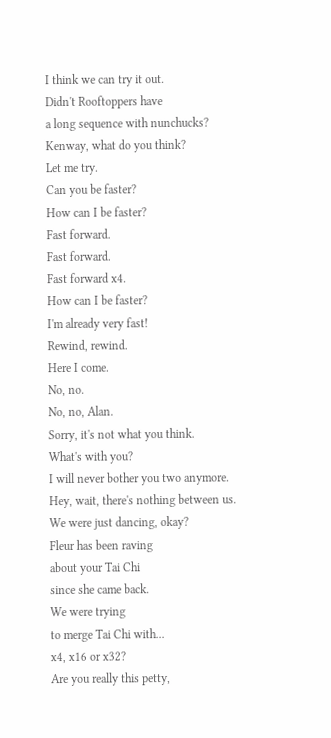I think we can try it out.
Didn't Rooftoppers have
a long sequence with nunchucks?
Kenway, what do you think?
Let me try.
Can you be faster?
How can I be faster?
Fast forward.
Fast forward.
Fast forward x4.
How can I be faster?
I'm already very fast!
Rewind, rewind.
Here I come.
No, no.
No, no, Alan.
Sorry, it's not what you think.
What's with you?
I will never bother you two anymore.
Hey, wait, there's nothing between us.
We were just dancing, okay?
Fleur has been raving
about your Tai Chi
since she came back.
We were trying
to merge Tai Chi with...
x4, x16 or x32?
Are you really this petty,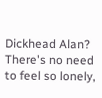Dickhead Alan?
There's no need to feel so lonely,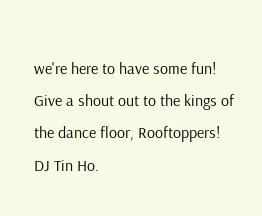we're here to have some fun!
Give a shout out to the kings of
the dance floor, Rooftoppers!
DJ Tin Ho.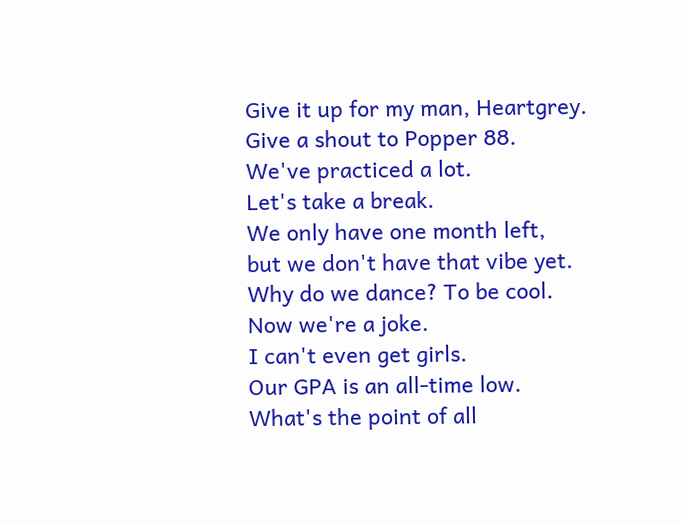Give it up for my man, Heartgrey.
Give a shout to Popper 88.
We've practiced a lot.
Let's take a break.
We only have one month left,
but we don't have that vibe yet.
Why do we dance? To be cool.
Now we're a joke.
I can't even get girls.
Our GPA is an all-time low.
What's the point of all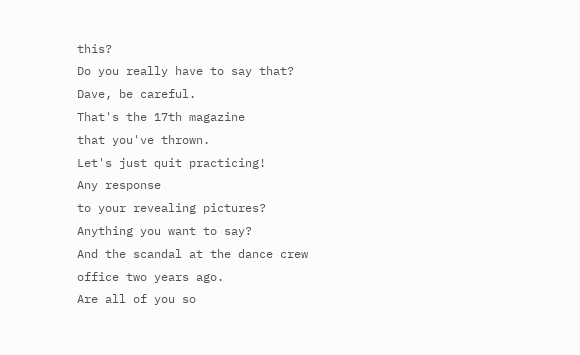this?
Do you really have to say that?
Dave, be careful.
That's the 17th magazine
that you've thrown.
Let's just quit practicing!
Any response
to your revealing pictures?
Anything you want to say?
And the scandal at the dance crew
office two years ago.
Are all of you so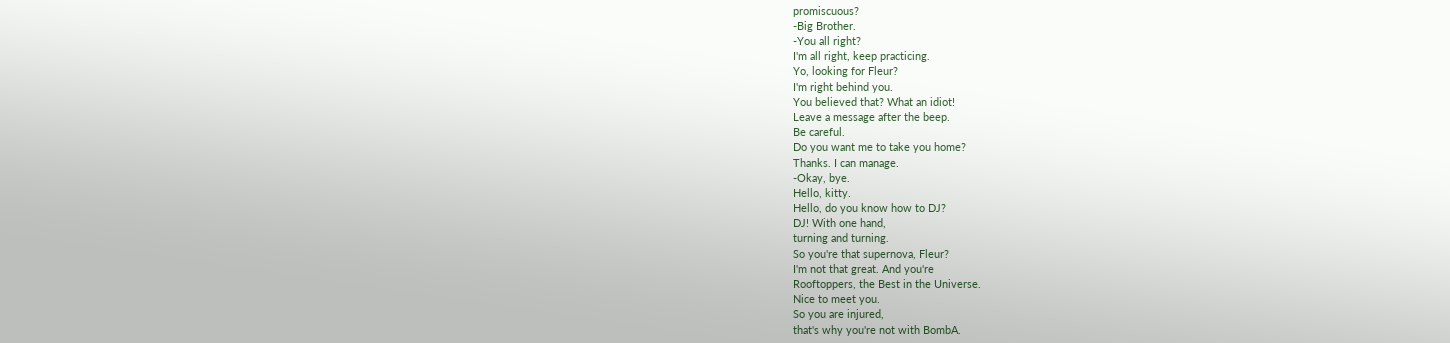promiscuous?
-Big Brother.
-You all right?
I'm all right, keep practicing.
Yo, looking for Fleur?
I'm right behind you.
You believed that? What an idiot!
Leave a message after the beep.
Be careful.
Do you want me to take you home?
Thanks. I can manage.
-Okay, bye.
Hello, kitty.
Hello, do you know how to DJ?
DJ! With one hand,
turning and turning.
So you're that supernova, Fleur?
I'm not that great. And you're
Rooftoppers, the Best in the Universe.
Nice to meet you.
So you are injured,
that's why you're not with BombA.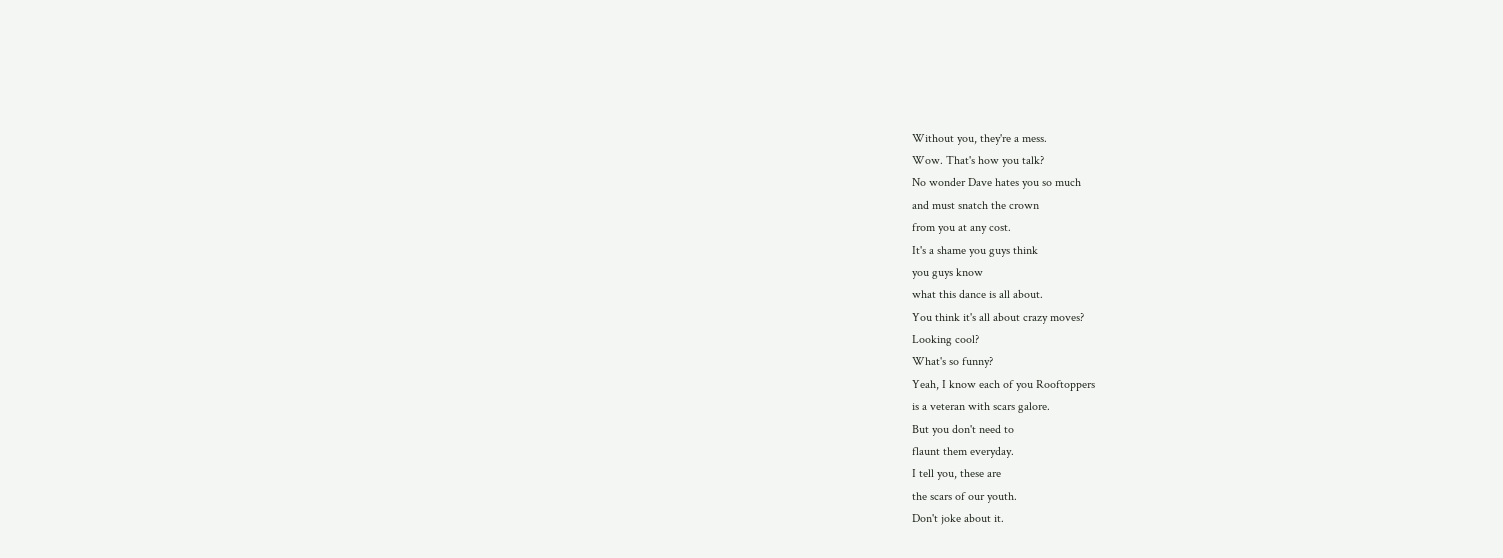Without you, they're a mess.
Wow. That's how you talk?
No wonder Dave hates you so much
and must snatch the crown
from you at any cost.
It's a shame you guys think
you guys know
what this dance is all about.
You think it's all about crazy moves?
Looking cool?
What's so funny?
Yeah, I know each of you Rooftoppers
is a veteran with scars galore.
But you don't need to
flaunt them everyday.
I tell you, these are
the scars of our youth.
Don't joke about it.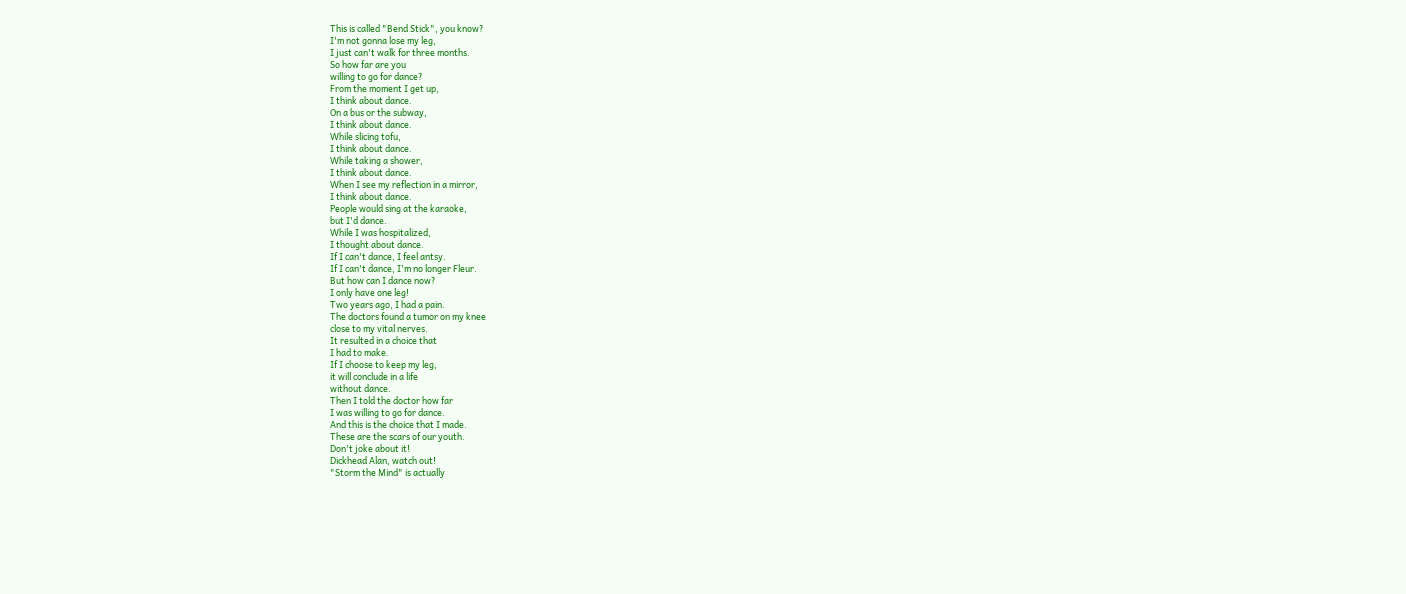This is called "Bend Stick", you know?
I'm not gonna lose my leg,
I just can't walk for three months.
So how far are you
willing to go for dance?
From the moment I get up,
I think about dance.
On a bus or the subway,
I think about dance.
While slicing tofu,
I think about dance.
While taking a shower,
I think about dance.
When I see my reflection in a mirror,
I think about dance.
People would sing at the karaoke,
but I'd dance.
While I was hospitalized,
I thought about dance.
If I can't dance, I feel antsy.
If I can't dance, I'm no longer Fleur.
But how can I dance now?
I only have one leg!
Two years ago, I had a pain.
The doctors found a tumor on my knee
close to my vital nerves.
It resulted in a choice that
I had to make.
If I choose to keep my leg,
it will conclude in a life
without dance.
Then I told the doctor how far
I was willing to go for dance.
And this is the choice that I made.
These are the scars of our youth.
Don't joke about it!
Dickhead Alan, watch out!
"Storm the Mind" is actually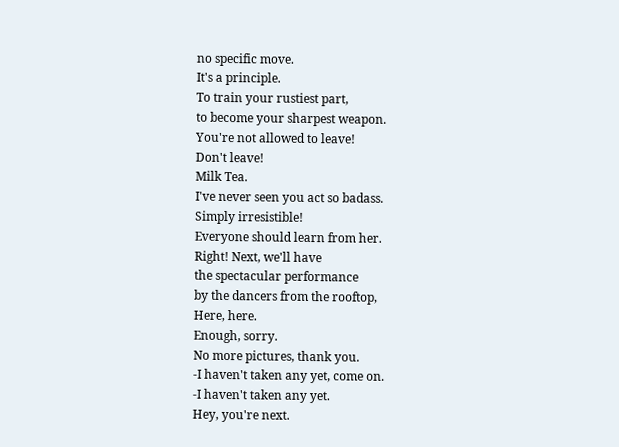no specific move.
It's a principle.
To train your rustiest part,
to become your sharpest weapon.
You're not allowed to leave!
Don't leave!
Milk Tea.
I've never seen you act so badass.
Simply irresistible!
Everyone should learn from her.
Right! Next, we'll have
the spectacular performance
by the dancers from the rooftop,
Here, here.
Enough, sorry.
No more pictures, thank you.
-I haven't taken any yet, come on.
-I haven't taken any yet.
Hey, you're next.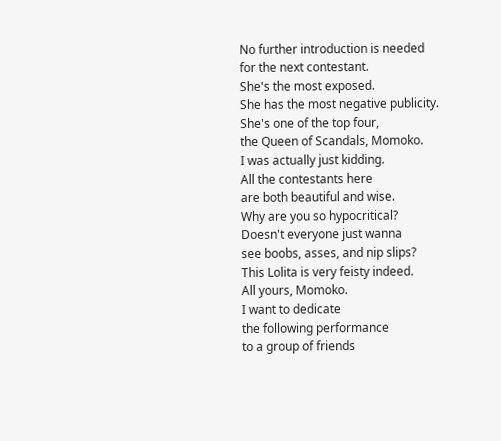No further introduction is needed
for the next contestant.
She's the most exposed.
She has the most negative publicity.
She's one of the top four,
the Queen of Scandals, Momoko.
I was actually just kidding.
All the contestants here
are both beautiful and wise.
Why are you so hypocritical?
Doesn't everyone just wanna
see boobs, asses, and nip slips?
This Lolita is very feisty indeed.
All yours, Momoko.
I want to dedicate
the following performance
to a group of friends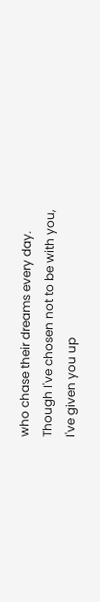who chase their dreams every day.
Though I've chosen not to be with you,
I've given you up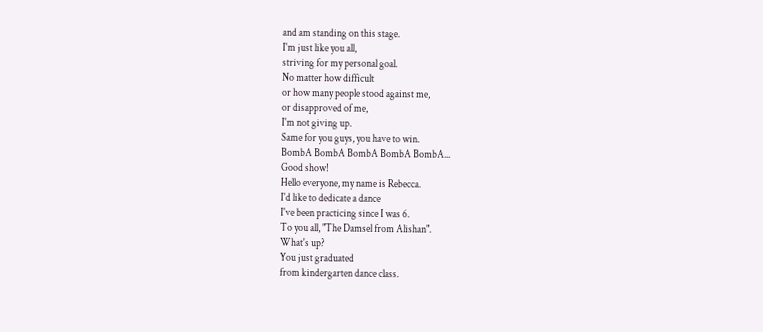and am standing on this stage.
I'm just like you all,
striving for my personal goal.
No matter how difficult
or how many people stood against me,
or disapproved of me,
I'm not giving up.
Same for you guys, you have to win.
BombA BombA BombA BombA BombA...
Good show!
Hello everyone, my name is Rebecca.
I'd like to dedicate a dance
I've been practicing since I was 6.
To you all, "The Damsel from Alishan".
What's up?
You just graduated
from kindergarten dance class.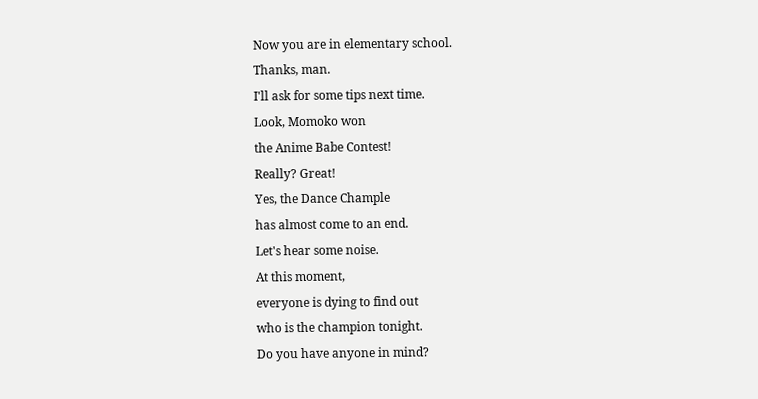Now you are in elementary school.
Thanks, man.
I'll ask for some tips next time.
Look, Momoko won
the Anime Babe Contest!
Really? Great!
Yes, the Dance Chample
has almost come to an end.
Let's hear some noise.
At this moment,
everyone is dying to find out
who is the champion tonight.
Do you have anyone in mind?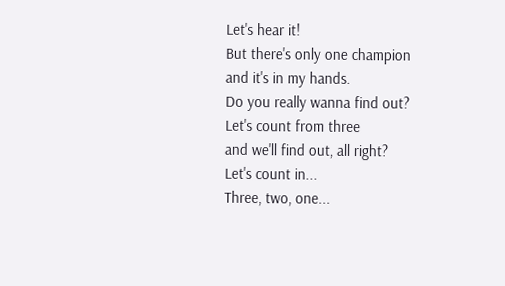Let's hear it!
But there's only one champion
and it's in my hands.
Do you really wanna find out?
Let's count from three
and we'll find out, all right?
Let's count in...
Three, two, one...